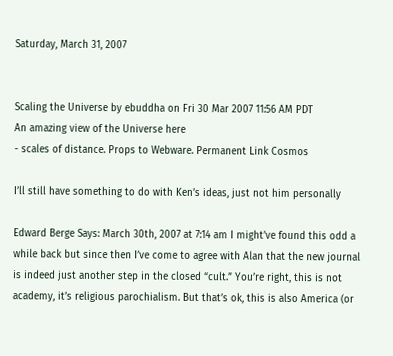Saturday, March 31, 2007


Scaling the Universe by ebuddha on Fri 30 Mar 2007 11:56 AM PDT
An amazing view of the Universe here
- scales of distance. Props to Webware. Permanent Link Cosmos

I’ll still have something to do with Ken’s ideas, just not him personally

Edward Berge Says: March 30th, 2007 at 7:14 am I might’ve found this odd a while back but since then I’ve come to agree with Alan that the new journal is indeed just another step in the closed “cult.” You’re right, this is not academy, it’s religious parochialism. But that’s ok, this is also America (or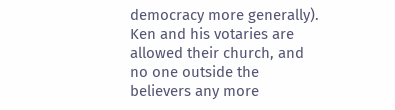democracy more generally). Ken and his votaries are allowed their church, and no one outside the believers any more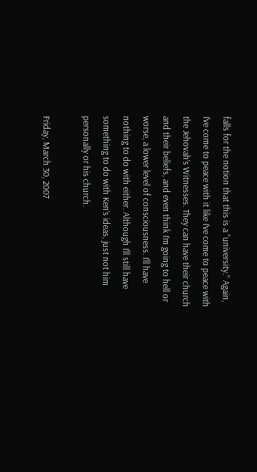falls for the notion that this is a “university.” Again, I've come to peace with it like I’ve come to peace with the Jehovah’s Witnesses. They can have their church and their beliefs, and even think I’m going to hell or worse, a lower level of consciousness. I’ll have nothing to do with either. Although I’ll still have something to do with Ken’s ideas, just not him personally or his church.

Friday, March 30, 2007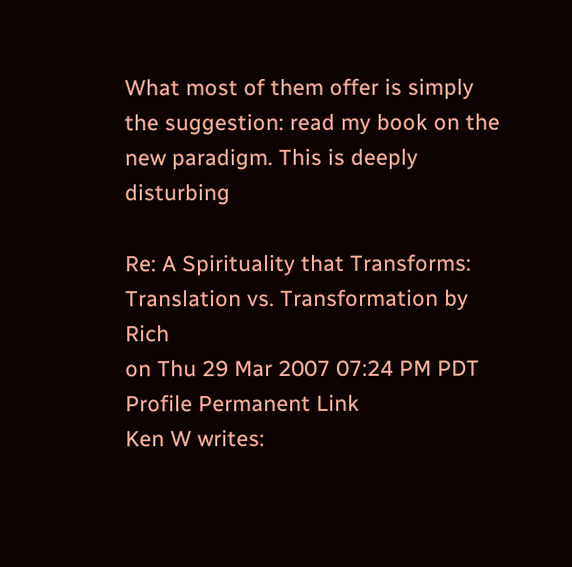What most of them offer is simply the suggestion: read my book on the new paradigm. This is deeply disturbing

Re: A Spirituality that Transforms: Translation vs. Transformation by Rich
on Thu 29 Mar 2007 07:24 PM PDT Profile Permanent Link
Ken W writes: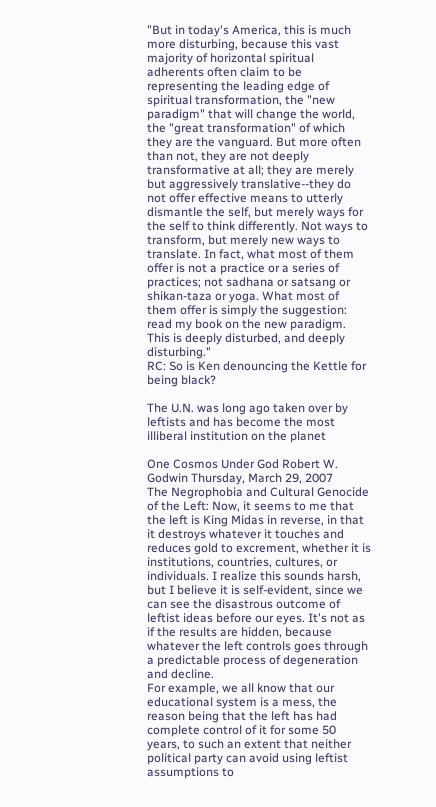"But in today's America, this is much more disturbing, because this vast majority of horizontal spiritual adherents often claim to be representing the leading edge of spiritual transformation, the "new paradigm" that will change the world, the "great transformation" of which they are the vanguard. But more often than not, they are not deeply transformative at all; they are merely but aggressively translative--they do not offer effective means to utterly dismantle the self, but merely ways for the self to think differently. Not ways to transform, but merely new ways to translate. In fact, what most of them offer is not a practice or a series of practices; not sadhana or satsang or shikan-taza or yoga. What most of them offer is simply the suggestion: read my book on the new paradigm. This is deeply disturbed, and deeply disturbing."
RC: So is Ken denouncing the Kettle for being black?

The U.N. was long ago taken over by leftists and has become the most illiberal institution on the planet

One Cosmos Under God Robert W. Godwin Thursday, March 29, 2007
The Negrophobia and Cultural Genocide of the Left: Now, it seems to me that the left is King Midas in reverse, in that it destroys whatever it touches and reduces gold to excrement, whether it is institutions, countries, cultures, or individuals. I realize this sounds harsh, but I believe it is self-evident, since we can see the disastrous outcome of leftist ideas before our eyes. It's not as if the results are hidden, because whatever the left controls goes through a predictable process of degeneration and decline.
For example, we all know that our educational system is a mess, the reason being that the left has had complete control of it for some 50 years, to such an extent that neither political party can avoid using leftist assumptions to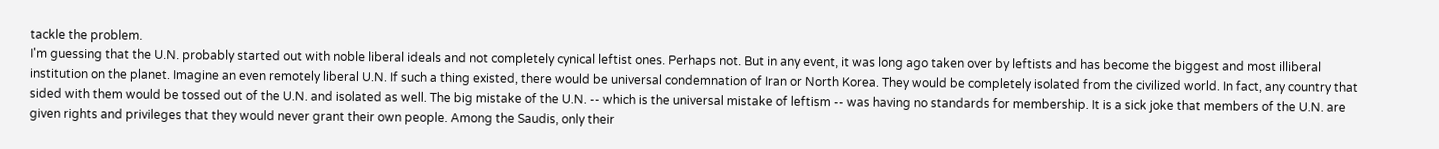tackle the problem.
I'm guessing that the U.N. probably started out with noble liberal ideals and not completely cynical leftist ones. Perhaps not. But in any event, it was long ago taken over by leftists and has become the biggest and most illiberal institution on the planet. Imagine an even remotely liberal U.N. If such a thing existed, there would be universal condemnation of Iran or North Korea. They would be completely isolated from the civilized world. In fact, any country that sided with them would be tossed out of the U.N. and isolated as well. The big mistake of the U.N. -- which is the universal mistake of leftism -- was having no standards for membership. It is a sick joke that members of the U.N. are given rights and privileges that they would never grant their own people. Among the Saudis, only their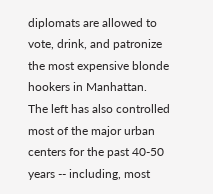diplomats are allowed to vote, drink, and patronize the most expensive blonde hookers in Manhattan.
The left has also controlled most of the major urban centers for the past 40-50 years -- including, most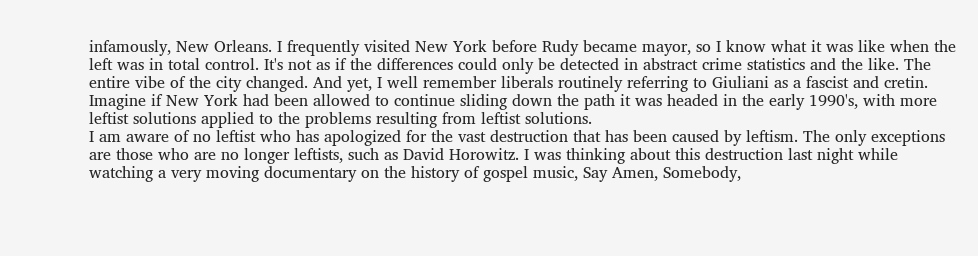infamously, New Orleans. I frequently visited New York before Rudy became mayor, so I know what it was like when the left was in total control. It's not as if the differences could only be detected in abstract crime statistics and the like. The entire vibe of the city changed. And yet, I well remember liberals routinely referring to Giuliani as a fascist and cretin. Imagine if New York had been allowed to continue sliding down the path it was headed in the early 1990's, with more leftist solutions applied to the problems resulting from leftist solutions.
I am aware of no leftist who has apologized for the vast destruction that has been caused by leftism. The only exceptions are those who are no longer leftists, such as David Horowitz. I was thinking about this destruction last night while watching a very moving documentary on the history of gospel music, Say Amen, Somebody,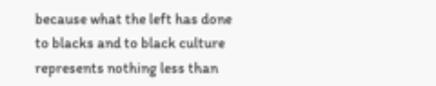because what the left has done to blacks and to black culture represents nothing less than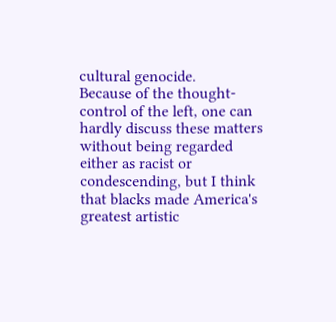cultural genocide.
Because of the thought-control of the left, one can hardly discuss these matters without being regarded either as racist or condescending, but I think that blacks made America's greatest artistic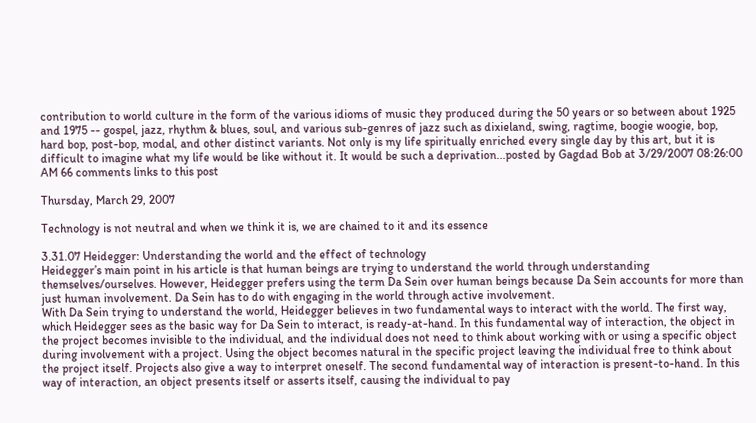contribution to world culture in the form of the various idioms of music they produced during the 50 years or so between about 1925 and 1975 -- gospel, jazz, rhythm & blues, soul, and various sub-genres of jazz such as dixieland, swing, ragtime, boogie woogie, bop, hard bop, post-bop, modal, and other distinct variants. Not only is my life spiritually enriched every single day by this art, but it is difficult to imagine what my life would be like without it. It would be such a deprivation...posted by Gagdad Bob at 3/29/2007 08:26:00 AM 66 comments links to this post

Thursday, March 29, 2007

Technology is not neutral and when we think it is, we are chained to it and its essence

3.31.07 Heidegger: Understanding the world and the effect of technology
Heidegger’s main point in his article is that human beings are trying to understand the world through understanding themselves/ourselves. However, Heidegger prefers using the term Da Sein over human beings because Da Sein accounts for more than just human involvement. Da Sein has to do with engaging in the world through active involvement.
With Da Sein trying to understand the world, Heidegger believes in two fundamental ways to interact with the world. The first way, which Heidegger sees as the basic way for Da Sein to interact, is ready-at-hand. In this fundamental way of interaction, the object in the project becomes invisible to the individual, and the individual does not need to think about working with or using a specific object during involvement with a project. Using the object becomes natural in the specific project leaving the individual free to think about the project itself. Projects also give a way to interpret oneself. The second fundamental way of interaction is present-to-hand. In this way of interaction, an object presents itself or asserts itself, causing the individual to pay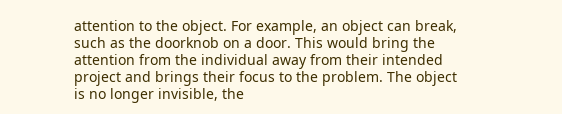attention to the object. For example, an object can break, such as the doorknob on a door. This would bring the attention from the individual away from their intended project and brings their focus to the problem. The object is no longer invisible, the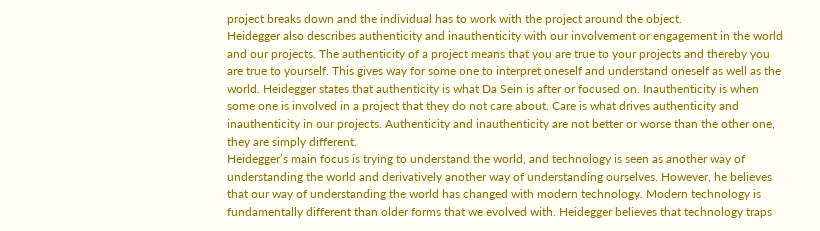project breaks down and the individual has to work with the project around the object.
Heidegger also describes authenticity and inauthenticity with our involvement or engagement in the world and our projects. The authenticity of a project means that you are true to your projects and thereby you are true to yourself. This gives way for some one to interpret oneself and understand oneself as well as the world. Heidegger states that authenticity is what Da Sein is after or focused on. Inauthenticity is when some one is involved in a project that they do not care about. Care is what drives authenticity and inauthenticity in our projects. Authenticity and inauthenticity are not better or worse than the other one, they are simply different.
Heidegger’s main focus is trying to understand the world, and technology is seen as another way of understanding the world and derivatively another way of understanding ourselves. However, he believes that our way of understanding the world has changed with modern technology. Modern technology is fundamentally different than older forms that we evolved with. Heidegger believes that technology traps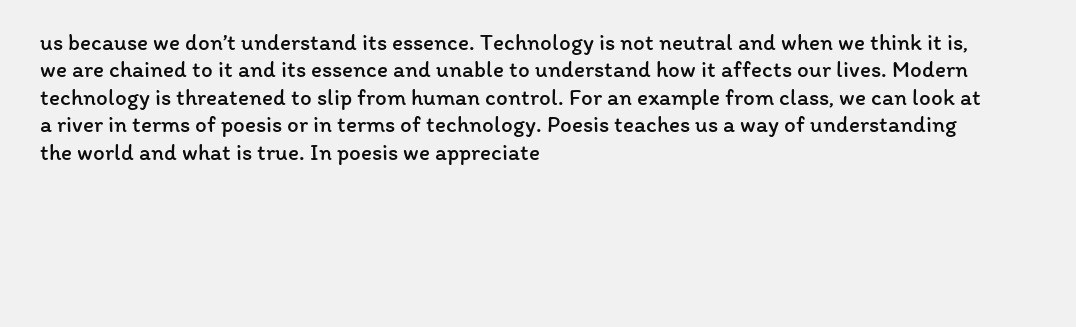us because we don’t understand its essence. Technology is not neutral and when we think it is, we are chained to it and its essence and unable to understand how it affects our lives. Modern technology is threatened to slip from human control. For an example from class, we can look at a river in terms of poesis or in terms of technology. Poesis teaches us a way of understanding the world and what is true. In poesis we appreciate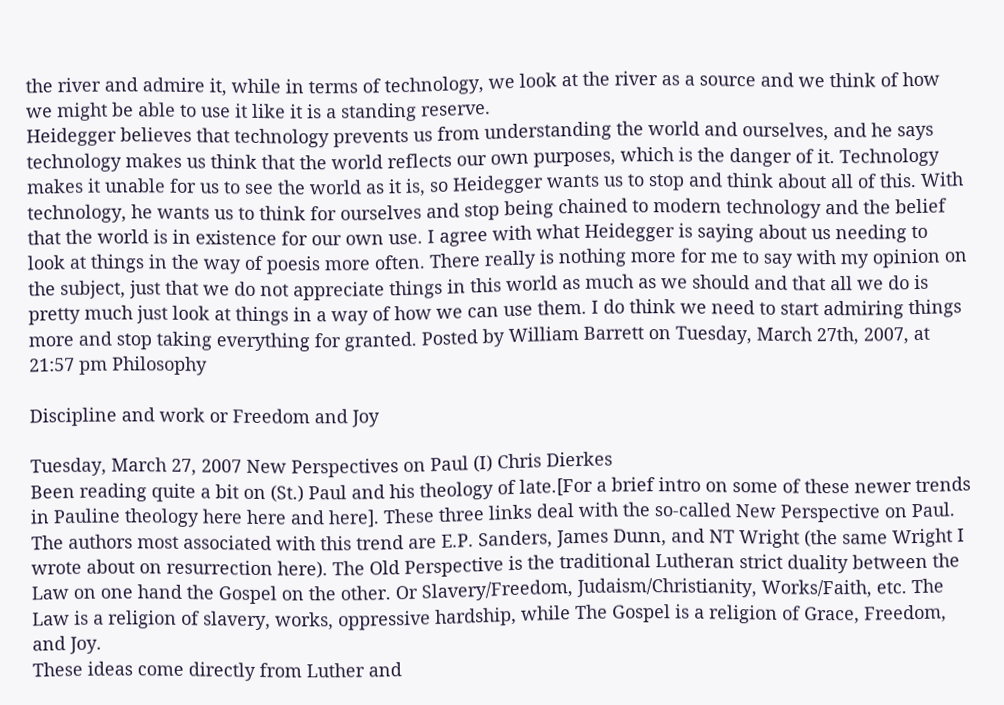the river and admire it, while in terms of technology, we look at the river as a source and we think of how we might be able to use it like it is a standing reserve.
Heidegger believes that technology prevents us from understanding the world and ourselves, and he says technology makes us think that the world reflects our own purposes, which is the danger of it. Technology makes it unable for us to see the world as it is, so Heidegger wants us to stop and think about all of this. With technology, he wants us to think for ourselves and stop being chained to modern technology and the belief that the world is in existence for our own use. I agree with what Heidegger is saying about us needing to look at things in the way of poesis more often. There really is nothing more for me to say with my opinion on the subject, just that we do not appreciate things in this world as much as we should and that all we do is pretty much just look at things in a way of how we can use them. I do think we need to start admiring things more and stop taking everything for granted. Posted by William Barrett on Tuesday, March 27th, 2007, at 21:57 pm Philosophy

Discipline and work or Freedom and Joy

Tuesday, March 27, 2007 New Perspectives on Paul (I) Chris Dierkes
Been reading quite a bit on (St.) Paul and his theology of late.[For a brief intro on some of these newer trends in Pauline theology here here and here]. These three links deal with the so-called New Perspective on Paul. The authors most associated with this trend are E.P. Sanders, James Dunn, and NT Wright (the same Wright I wrote about on resurrection here). The Old Perspective is the traditional Lutheran strict duality between the Law on one hand the Gospel on the other. Or Slavery/Freedom, Judaism/Christianity, Works/Faith, etc. The Law is a religion of slavery, works, oppressive hardship, while The Gospel is a religion of Grace, Freedom, and Joy.
These ideas come directly from Luther and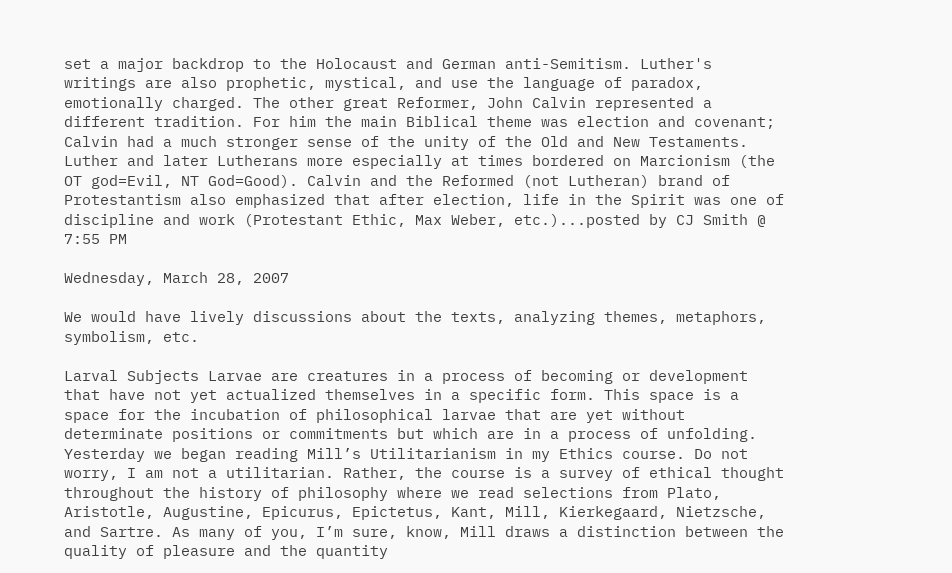set a major backdrop to the Holocaust and German anti-Semitism. Luther's writings are also prophetic, mystical, and use the language of paradox, emotionally charged. The other great Reformer, John Calvin represented a different tradition. For him the main Biblical theme was election and covenant; Calvin had a much stronger sense of the unity of the Old and New Testaments. Luther and later Lutherans more especially at times bordered on Marcionism (the OT god=Evil, NT God=Good). Calvin and the Reformed (not Lutheran) brand of Protestantism also emphasized that after election, life in the Spirit was one of discipline and work (Protestant Ethic, Max Weber, etc.)...posted by CJ Smith @ 7:55 PM

Wednesday, March 28, 2007

We would have lively discussions about the texts, analyzing themes, metaphors, symbolism, etc.

Larval Subjects Larvae are creatures in a process of becoming or development that have not yet actualized themselves in a specific form. This space is a space for the incubation of philosophical larvae that are yet without determinate positions or commitments but which are in a process of unfolding.
Yesterday we began reading Mill’s Utilitarianism in my Ethics course. Do not worry, I am not a utilitarian. Rather, the course is a survey of ethical thought throughout the history of philosophy where we read selections from Plato, Aristotle, Augustine, Epicurus, Epictetus, Kant, Mill, Kierkegaard, Nietzsche, and Sartre. As many of you, I’m sure, know, Mill draws a distinction between the quality of pleasure and the quantity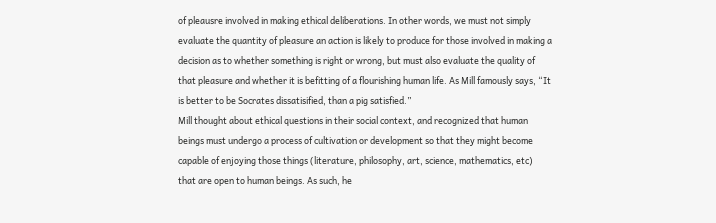of pleausre involved in making ethical deliberations. In other words, we must not simply evaluate the quantity of pleasure an action is likely to produce for those involved in making a decision as to whether something is right or wrong, but must also evaluate the quality of that pleasure and whether it is befitting of a flourishing human life. As Mill famously says, “It is better to be Socrates dissatisified, than a pig satisfied.”
Mill thought about ethical questions in their social context, and recognized that human beings must undergo a process of cultivation or development so that they might become capable of enjoying those things (literature, philosophy, art, science, mathematics, etc) that are open to human beings. As such, he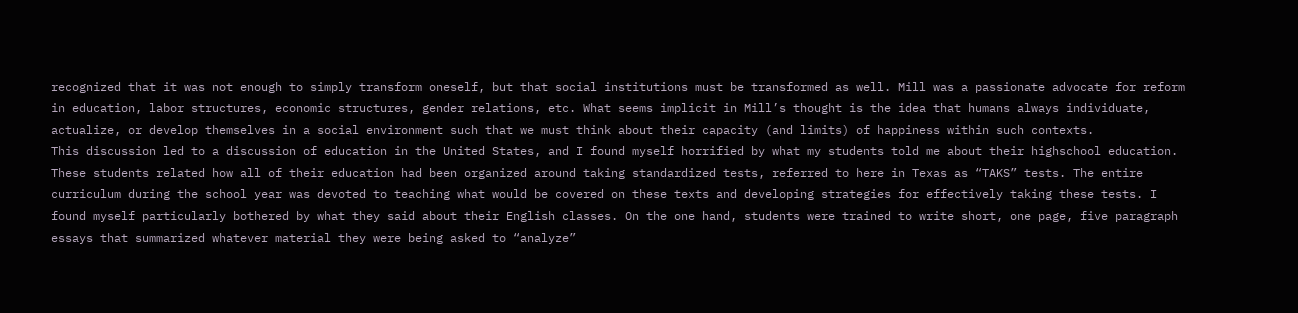recognized that it was not enough to simply transform oneself, but that social institutions must be transformed as well. Mill was a passionate advocate for reform in education, labor structures, economic structures, gender relations, etc. What seems implicit in Mill’s thought is the idea that humans always individuate, actualize, or develop themselves in a social environment such that we must think about their capacity (and limits) of happiness within such contexts.
This discussion led to a discussion of education in the United States, and I found myself horrified by what my students told me about their highschool education. These students related how all of their education had been organized around taking standardized tests, referred to here in Texas as “TAKS” tests. The entire curriculum during the school year was devoted to teaching what would be covered on these texts and developing strategies for effectively taking these tests. I found myself particularly bothered by what they said about their English classes. On the one hand, students were trained to write short, one page, five paragraph essays that summarized whatever material they were being asked to “analyze”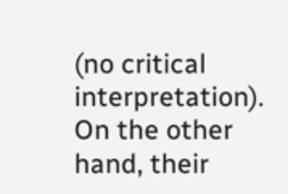(no critical interpretation). On the other hand, their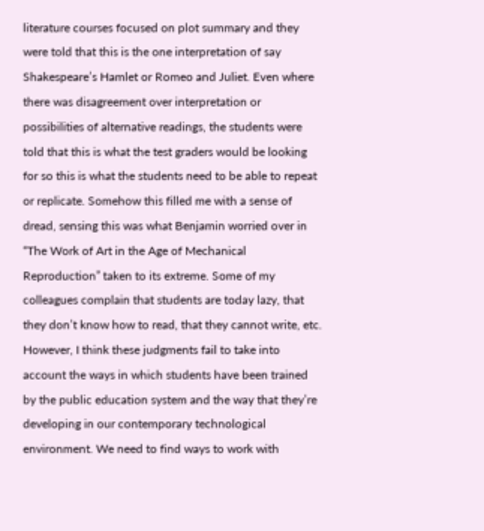literature courses focused on plot summary and they were told that this is the one interpretation of say Shakespeare’s Hamlet or Romeo and Juliet. Even where there was disagreement over interpretation or possibilities of alternative readings, the students were told that this is what the test graders would be looking for so this is what the students need to be able to repeat or replicate. Somehow this filled me with a sense of dread, sensing this was what Benjamin worried over in “The Work of Art in the Age of Mechanical Reproduction” taken to its extreme. Some of my colleagues complain that students are today lazy, that they don’t know how to read, that they cannot write, etc. However, I think these judgments fail to take into account the ways in which students have been trained by the public education system and the way that they’re developing in our contemporary technological environment. We need to find ways to work with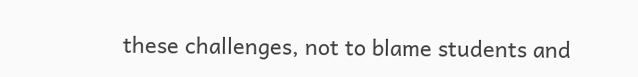these challenges, not to blame students and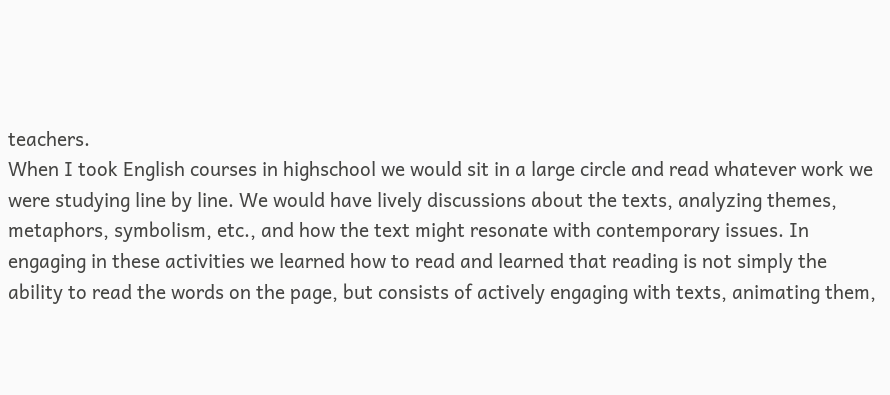teachers.
When I took English courses in highschool we would sit in a large circle and read whatever work we were studying line by line. We would have lively discussions about the texts, analyzing themes, metaphors, symbolism, etc., and how the text might resonate with contemporary issues. In engaging in these activities we learned how to read and learned that reading is not simply the ability to read the words on the page, but consists of actively engaging with texts, animating them,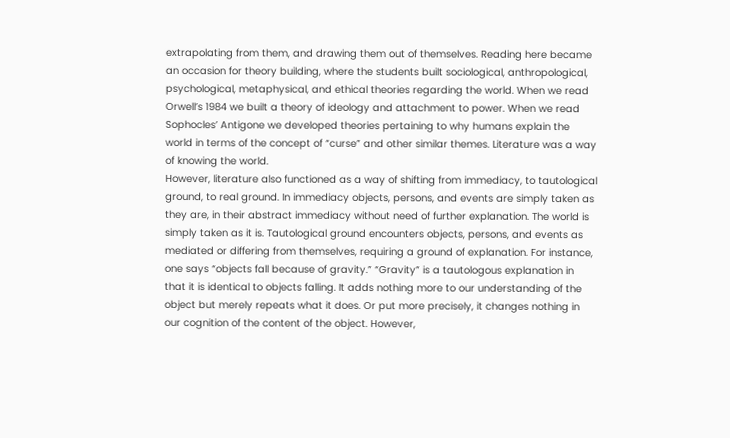extrapolating from them, and drawing them out of themselves. Reading here became an occasion for theory building, where the students built sociological, anthropological, psychological, metaphysical, and ethical theories regarding the world. When we read Orwell’s 1984 we built a theory of ideology and attachment to power. When we read Sophocles’ Antigone we developed theories pertaining to why humans explain the world in terms of the concept of “curse” and other similar themes. Literature was a way of knowing the world.
However, literature also functioned as a way of shifting from immediacy, to tautological ground, to real ground. In immediacy objects, persons, and events are simply taken as they are, in their abstract immediacy without need of further explanation. The world is simply taken as it is. Tautological ground encounters objects, persons, and events as mediated or differing from themselves, requiring a ground of explanation. For instance, one says “objects fall because of gravity.” “Gravity” is a tautologous explanation in that it is identical to objects falling. It adds nothing more to our understanding of the object but merely repeats what it does. Or put more precisely, it changes nothing in our cognition of the content of the object. However,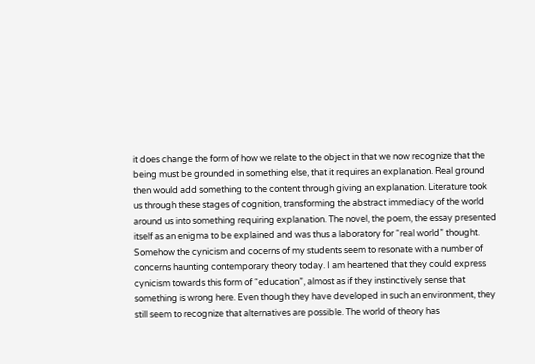it does change the form of how we relate to the object in that we now recognize that the being must be grounded in something else, that it requires an explanation. Real ground then would add something to the content through giving an explanation. Literature took us through these stages of cognition, transforming the abstract immediacy of the world around us into something requiring explanation. The novel, the poem, the essay presented itself as an enigma to be explained and was thus a laboratory for “real world” thought.
Somehow the cynicism and cocerns of my students seem to resonate with a number of concerns haunting contemporary theory today. I am heartened that they could express cynicism towards this form of “education”, almost as if they instinctively sense that something is wrong here. Even though they have developed in such an environment, they still seem to recognize that alternatives are possible. The world of theory has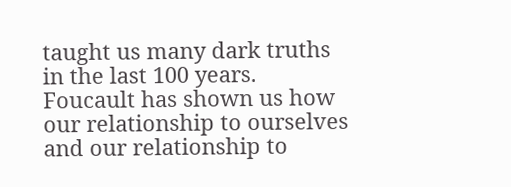taught us many dark truths in the last 100 years. Foucault has shown us how our relationship to ourselves and our relationship to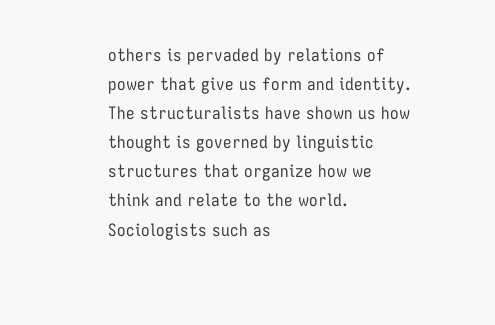others is pervaded by relations of power that give us form and identity. The structuralists have shown us how thought is governed by linguistic structures that organize how we think and relate to the world. Sociologists such as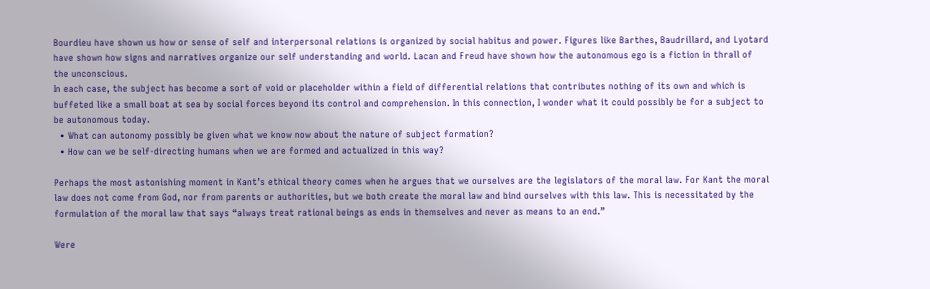Bourdieu have shown us how or sense of self and interpersonal relations is organized by social habitus and power. Figures like Barthes, Baudrillard, and Lyotard have shown how signs and narratives organize our self understanding and world. Lacan and Freud have shown how the autonomous ego is a fiction in thrall of the unconscious.
In each case, the subject has become a sort of void or placeholder within a field of differential relations that contributes nothing of its own and which is buffeted like a small boat at sea by social forces beyond its control and comprehension. In this connection, I wonder what it could possibly be for a subject to be autonomous today.
  • What can autonomy possibly be given what we know now about the nature of subject formation?
  • How can we be self-directing humans when we are formed and actualized in this way?

Perhaps the most astonishing moment in Kant’s ethical theory comes when he argues that we ourselves are the legislators of the moral law. For Kant the moral law does not come from God, nor from parents or authorities, but we both create the moral law and bind ourselves with this law. This is necessitated by the formulation of the moral law that says “always treat rational beings as ends in themselves and never as means to an end.”

Were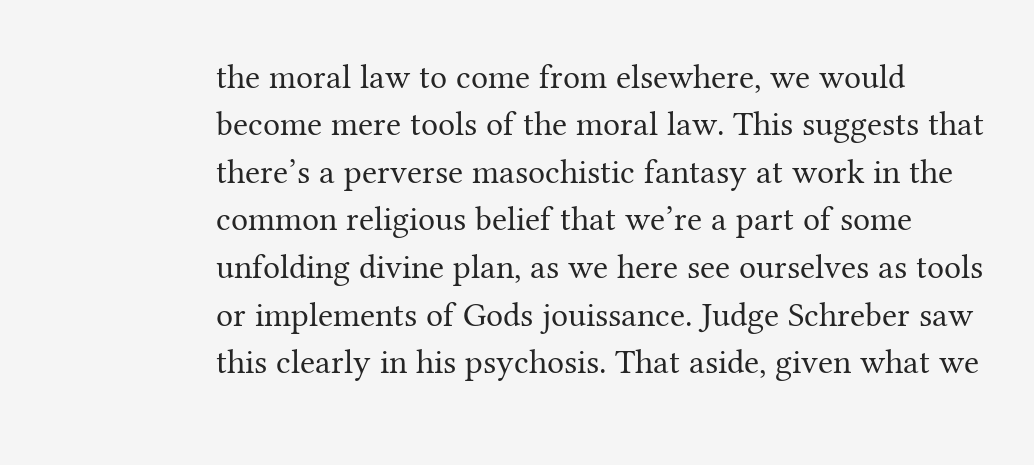the moral law to come from elsewhere, we would become mere tools of the moral law. This suggests that there’s a perverse masochistic fantasy at work in the common religious belief that we’re a part of some unfolding divine plan, as we here see ourselves as tools or implements of Gods jouissance. Judge Schreber saw this clearly in his psychosis. That aside, given what we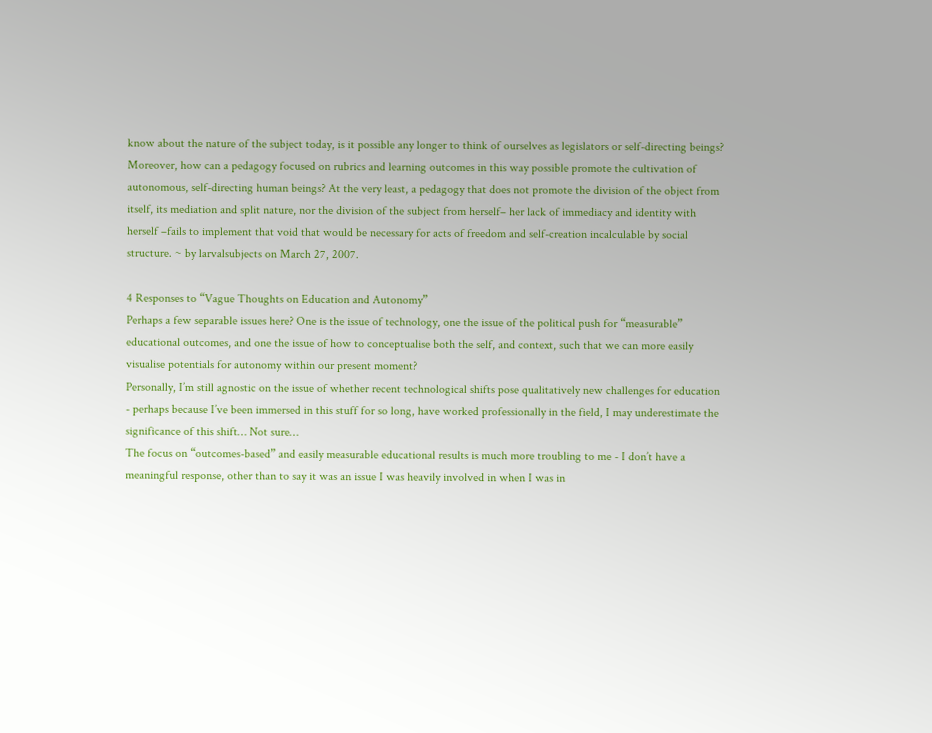know about the nature of the subject today, is it possible any longer to think of ourselves as legislators or self-directing beings? Moreover, how can a pedagogy focused on rubrics and learning outcomes in this way possible promote the cultivation of autonomous, self-directing human beings? At the very least, a pedagogy that does not promote the division of the object from itself, its mediation and split nature, nor the division of the subject from herself– her lack of immediacy and identity with herself –fails to implement that void that would be necessary for acts of freedom and self-creation incalculable by social structure. ~ by larvalsubjects on March 27, 2007.

4 Responses to “Vague Thoughts on Education and Autonomy”
Perhaps a few separable issues here? One is the issue of technology, one the issue of the political push for “measurable” educational outcomes, and one the issue of how to conceptualise both the self, and context, such that we can more easily visualise potentials for autonomy within our present moment?
Personally, I’m still agnostic on the issue of whether recent technological shifts pose qualitatively new challenges for education - perhaps because I’ve been immersed in this stuff for so long, have worked professionally in the field, I may underestimate the significance of this shift… Not sure…
The focus on “outcomes-based” and easily measurable educational results is much more troubling to me - I don’t have a meaningful response, other than to say it was an issue I was heavily involved in when I was in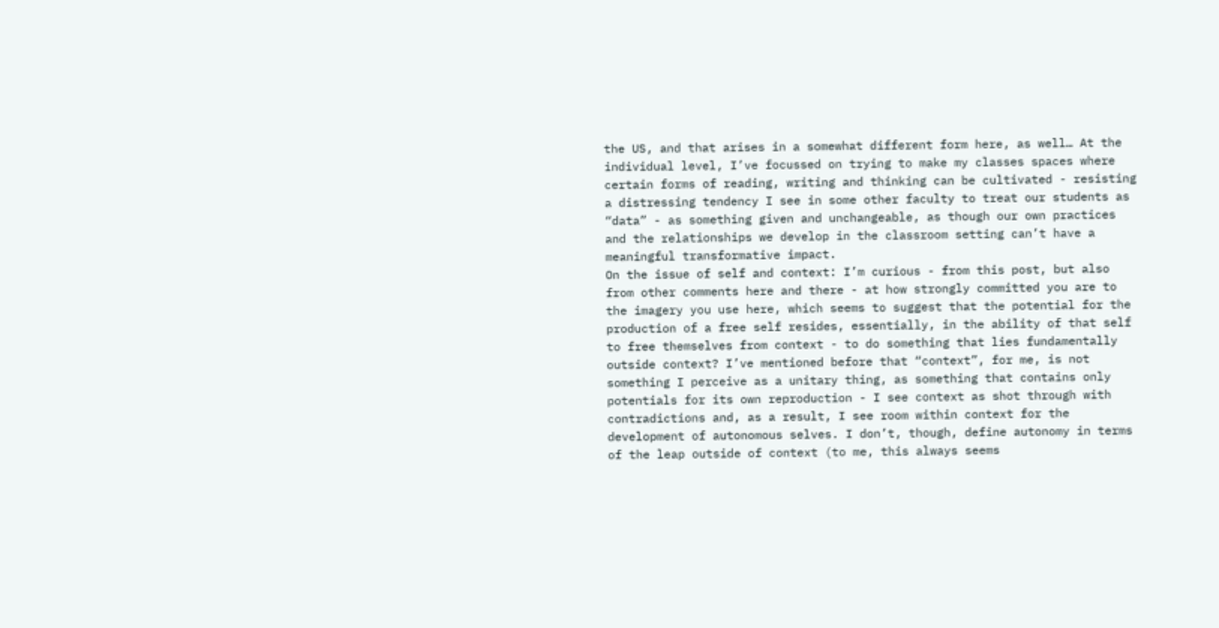the US, and that arises in a somewhat different form here, as well… At the individual level, I’ve focussed on trying to make my classes spaces where certain forms of reading, writing and thinking can be cultivated - resisting a distressing tendency I see in some other faculty to treat our students as “data” - as something given and unchangeable, as though our own practices and the relationships we develop in the classroom setting can’t have a meaningful transformative impact.
On the issue of self and context: I’m curious - from this post, but also from other comments here and there - at how strongly committed you are to the imagery you use here, which seems to suggest that the potential for the production of a free self resides, essentially, in the ability of that self to free themselves from context - to do something that lies fundamentally outside context? I’ve mentioned before that “context”, for me, is not something I perceive as a unitary thing, as something that contains only potentials for its own reproduction - I see context as shot through with contradictions and, as a result, I see room within context for the development of autonomous selves. I don’t, though, define autonomy in terms of the leap outside of context (to me, this always seems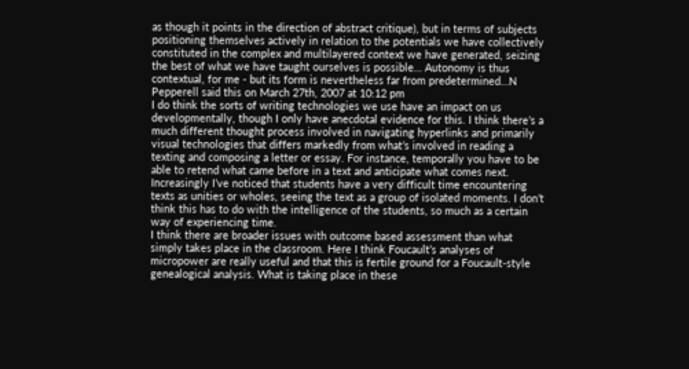as though it points in the direction of abstract critique), but in terms of subjects positioning themselves actively in relation to the potentials we have collectively constituted in the complex and multilayered context we have generated, seizing the best of what we have taught ourselves is possible… Autonomy is thus contextual, for me - but its form is nevertheless far from predetermined…N Pepperell said this on March 27th, 2007 at 10:12 pm
I do think the sorts of writing technologies we use have an impact on us developmentally, though I only have anecdotal evidence for this. I think there’s a much different thought process involved in navigating hyperlinks and primarily visual technologies that differs markedly from what’s involved in reading a texting and composing a letter or essay. For instance, temporally you have to be able to retend what came before in a text and anticipate what comes next. Increasingly I’ve noticed that students have a very difficult time encountering texts as unities or wholes, seeing the text as a group of isolated moments. I don’t think this has to do with the intelligence of the students, so much as a certain way of experiencing time.
I think there are broader issues with outcome based assessment than what simply takes place in the classroom. Here I think Foucault’s analyses of micropower are really useful and that this is fertile ground for a Foucault-style genealogical analysis. What is taking place in these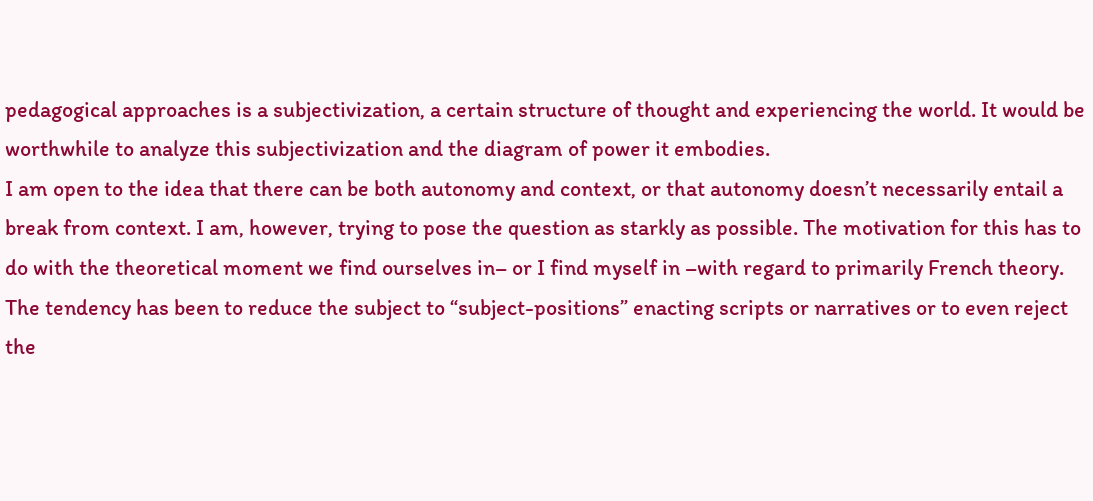pedagogical approaches is a subjectivization, a certain structure of thought and experiencing the world. It would be worthwhile to analyze this subjectivization and the diagram of power it embodies.
I am open to the idea that there can be both autonomy and context, or that autonomy doesn’t necessarily entail a break from context. I am, however, trying to pose the question as starkly as possible. The motivation for this has to do with the theoretical moment we find ourselves in– or I find myself in –with regard to primarily French theory. The tendency has been to reduce the subject to “subject-positions” enacting scripts or narratives or to even reject the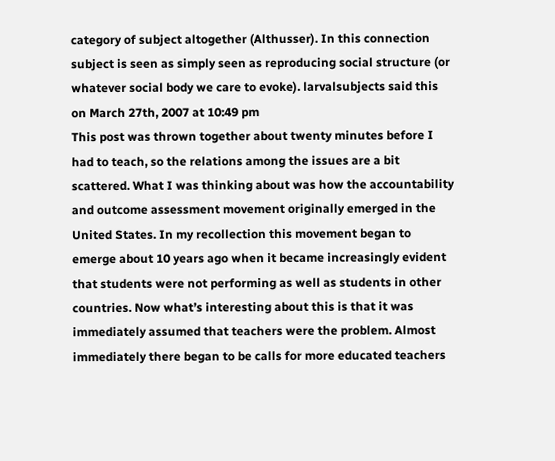category of subject altogether (Althusser). In this connection subject is seen as simply seen as reproducing social structure (or whatever social body we care to evoke). larvalsubjects said this on March 27th, 2007 at 10:49 pm
This post was thrown together about twenty minutes before I had to teach, so the relations among the issues are a bit scattered. What I was thinking about was how the accountability and outcome assessment movement originally emerged in the United States. In my recollection this movement began to emerge about 10 years ago when it became increasingly evident that students were not performing as well as students in other countries. Now what’s interesting about this is that it was immediately assumed that teachers were the problem. Almost immediately there began to be calls for more educated teachers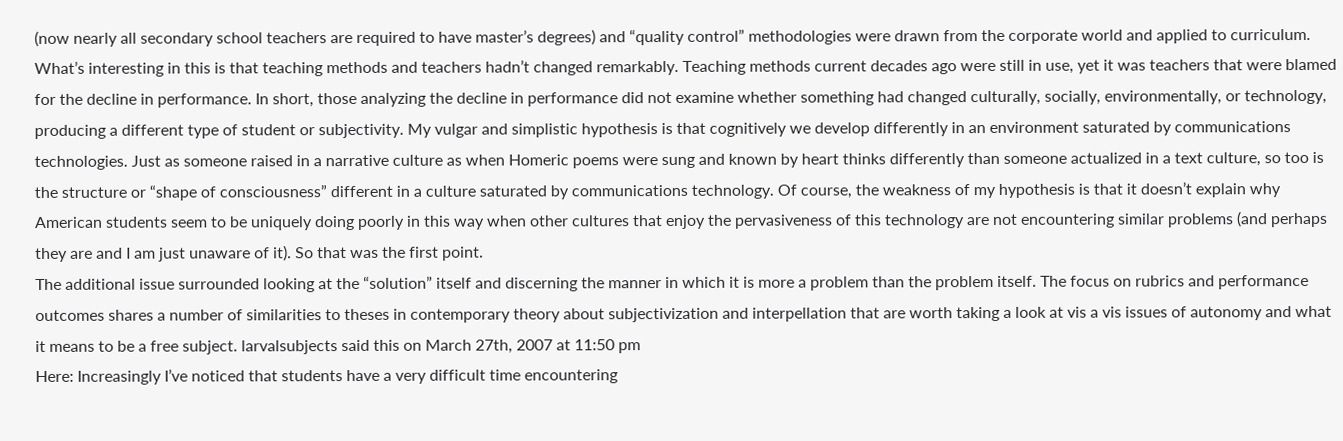(now nearly all secondary school teachers are required to have master’s degrees) and “quality control” methodologies were drawn from the corporate world and applied to curriculum.
What’s interesting in this is that teaching methods and teachers hadn’t changed remarkably. Teaching methods current decades ago were still in use, yet it was teachers that were blamed for the decline in performance. In short, those analyzing the decline in performance did not examine whether something had changed culturally, socially, environmentally, or technology, producing a different type of student or subjectivity. My vulgar and simplistic hypothesis is that cognitively we develop differently in an environment saturated by communications technologies. Just as someone raised in a narrative culture as when Homeric poems were sung and known by heart thinks differently than someone actualized in a text culture, so too is the structure or “shape of consciousness” different in a culture saturated by communications technology. Of course, the weakness of my hypothesis is that it doesn’t explain why American students seem to be uniquely doing poorly in this way when other cultures that enjoy the pervasiveness of this technology are not encountering similar problems (and perhaps they are and I am just unaware of it). So that was the first point.
The additional issue surrounded looking at the “solution” itself and discerning the manner in which it is more a problem than the problem itself. The focus on rubrics and performance outcomes shares a number of similarities to theses in contemporary theory about subjectivization and interpellation that are worth taking a look at vis a vis issues of autonomy and what it means to be a free subject. larvalsubjects said this on March 27th, 2007 at 11:50 pm
Here: Increasingly I’ve noticed that students have a very difficult time encountering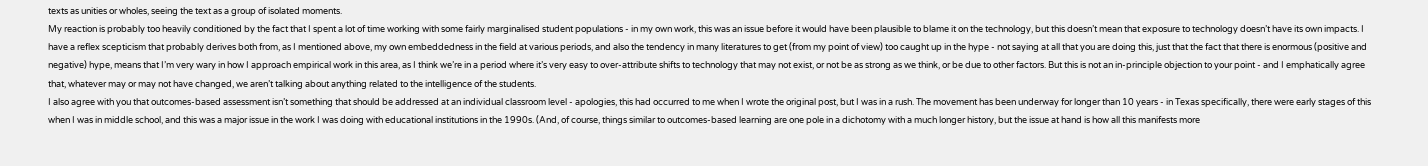texts as unities or wholes, seeing the text as a group of isolated moments.
My reaction is probably too heavily conditioned by the fact that I spent a lot of time working with some fairly marginalised student populations - in my own work, this was an issue before it would have been plausible to blame it on the technology, but this doesn’t mean that exposure to technology doesn’t have its own impacts. I have a reflex scepticism that probably derives both from, as I mentioned above, my own embeddedness in the field at various periods, and also the tendency in many literatures to get (from my point of view) too caught up in the hype - not saying at all that you are doing this, just that the fact that there is enormous (positive and negative) hype, means that I’m very wary in how I approach empirical work in this area, as I think we’re in a period where it’s very easy to over-attribute shifts to technology that may not exist, or not be as strong as we think, or be due to other factors. But this is not an in-principle objection to your point - and I emphatically agree that, whatever may or may not have changed, we aren’t talking about anything related to the intelligence of the students.
I also agree with you that outcomes-based assessment isn’t something that should be addressed at an individual classroom level - apologies, this had occurred to me when I wrote the original post, but I was in a rush. The movement has been underway for longer than 10 years - in Texas specifically, there were early stages of this when I was in middle school, and this was a major issue in the work I was doing with educational institutions in the 1990s. (And, of course, things similar to outcomes-based learning are one pole in a dichotomy with a much longer history, but the issue at hand is how all this manifests more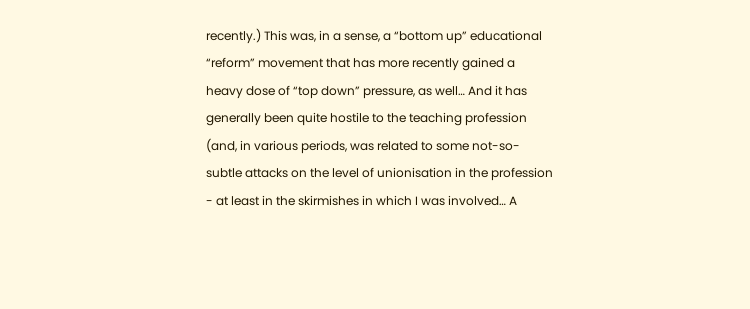recently.) This was, in a sense, a “bottom up” educational “reform” movement that has more recently gained a heavy dose of “top down” pressure, as well… And it has generally been quite hostile to the teaching profession (and, in various periods, was related to some not-so-subtle attacks on the level of unionisation in the profession - at least in the skirmishes in which I was involved… A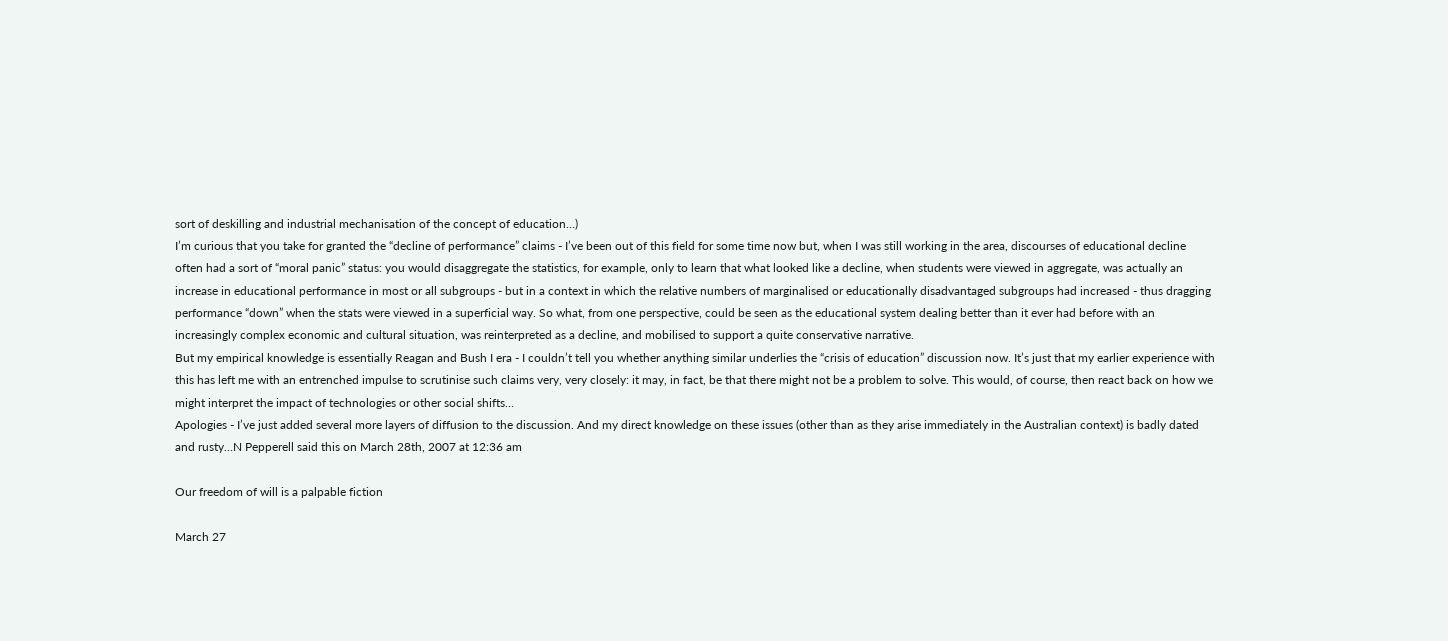sort of deskilling and industrial mechanisation of the concept of education…)
I’m curious that you take for granted the “decline of performance” claims - I’ve been out of this field for some time now but, when I was still working in the area, discourses of educational decline often had a sort of “moral panic” status: you would disaggregate the statistics, for example, only to learn that what looked like a decline, when students were viewed in aggregate, was actually an increase in educational performance in most or all subgroups - but in a context in which the relative numbers of marginalised or educationally disadvantaged subgroups had increased - thus dragging performance “down” when the stats were viewed in a superficial way. So what, from one perspective, could be seen as the educational system dealing better than it ever had before with an increasingly complex economic and cultural situation, was reinterpreted as a decline, and mobilised to support a quite conservative narrative.
But my empirical knowledge is essentially Reagan and Bush I era - I couldn’t tell you whether anything similar underlies the “crisis of education” discussion now. It’s just that my earlier experience with this has left me with an entrenched impulse to scrutinise such claims very, very closely: it may, in fact, be that there might not be a problem to solve. This would, of course, then react back on how we might interpret the impact of technologies or other social shifts…
Apologies - I’ve just added several more layers of diffusion to the discussion. And my direct knowledge on these issues (other than as they arise immediately in the Australian context) is badly dated and rusty…N Pepperell said this on March 28th, 2007 at 12:36 am

Our freedom of will is a palpable fiction

March 27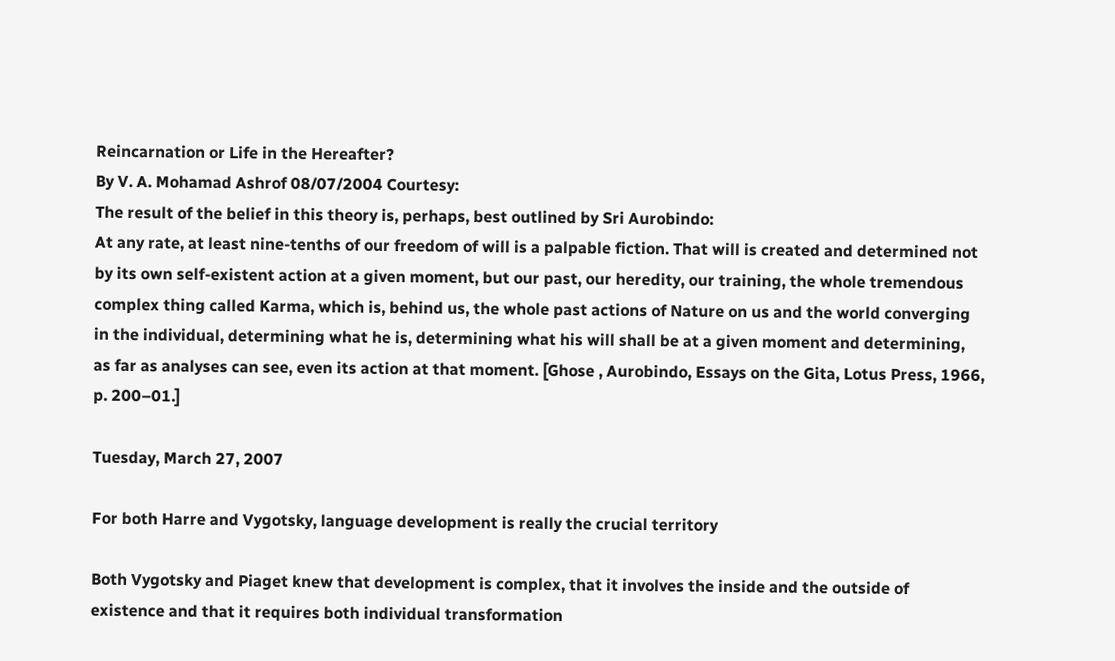Reincarnation or Life in the Hereafter?
By V. A. Mohamad Ashrof 08/07/2004 Courtesy:
The result of the belief in this theory is, perhaps, best outlined by Sri Aurobindo:
At any rate, at least nine-tenths of our freedom of will is a palpable fiction. That will is created and determined not by its own self-existent action at a given moment, but our past, our heredity, our training, the whole tremendous complex thing called Karma, which is, behind us, the whole past actions of Nature on us and the world converging in the individual, determining what he is, determining what his will shall be at a given moment and determining, as far as analyses can see, even its action at that moment. [Ghose , Aurobindo, Essays on the Gita, Lotus Press, 1966, p. 200–01.]

Tuesday, March 27, 2007

For both Harre and Vygotsky, language development is really the crucial territory

Both Vygotsky and Piaget knew that development is complex, that it involves the inside and the outside of existence and that it requires both individual transformation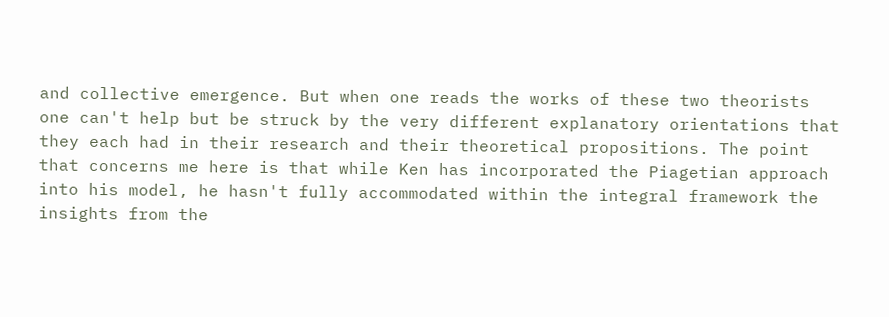and collective emergence. But when one reads the works of these two theorists one can't help but be struck by the very different explanatory orientations that they each had in their research and their theoretical propositions. The point that concerns me here is that while Ken has incorporated the Piagetian approach into his model, he hasn't fully accommodated within the integral framework the insights from the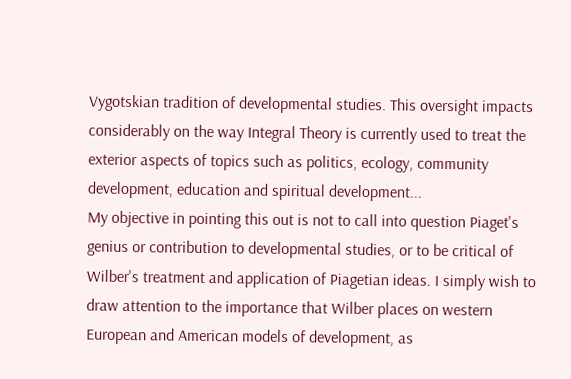Vygotskian tradition of developmental studies. This oversight impacts considerably on the way Integral Theory is currently used to treat the exterior aspects of topics such as politics, ecology, community development, education and spiritual development...
My objective in pointing this out is not to call into question Piaget's genius or contribution to developmental studies, or to be critical of Wilber's treatment and application of Piagetian ideas. I simply wish to draw attention to the importance that Wilber places on western European and American models of development, as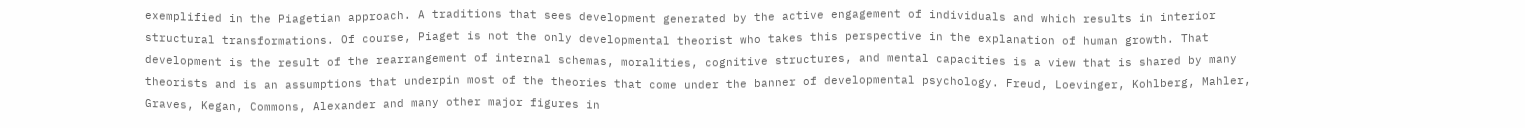exemplified in the Piagetian approach. A traditions that sees development generated by the active engagement of individuals and which results in interior structural transformations. Of course, Piaget is not the only developmental theorist who takes this perspective in the explanation of human growth. That development is the result of the rearrangement of internal schemas, moralities, cognitive structures, and mental capacities is a view that is shared by many theorists and is an assumptions that underpin most of the theories that come under the banner of developmental psychology. Freud, Loevinger, Kohlberg, Mahler, Graves, Kegan, Commons, Alexander and many other major figures in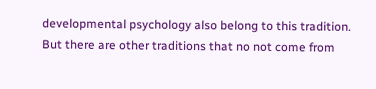developmental psychology also belong to this tradition.
But there are other traditions that no not come from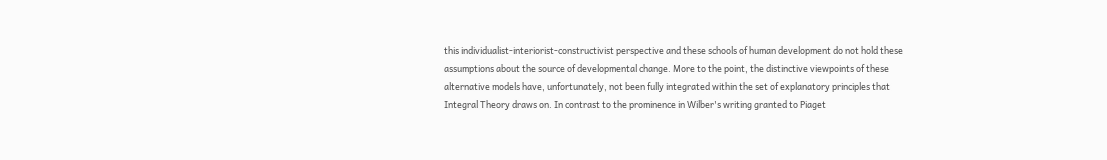this individualist-interiorist-constructivist perspective and these schools of human development do not hold these assumptions about the source of developmental change. More to the point, the distinctive viewpoints of these alternative models have, unfortunately, not been fully integrated within the set of explanatory principles that Integral Theory draws on. In contrast to the prominence in Wilber's writing granted to Piaget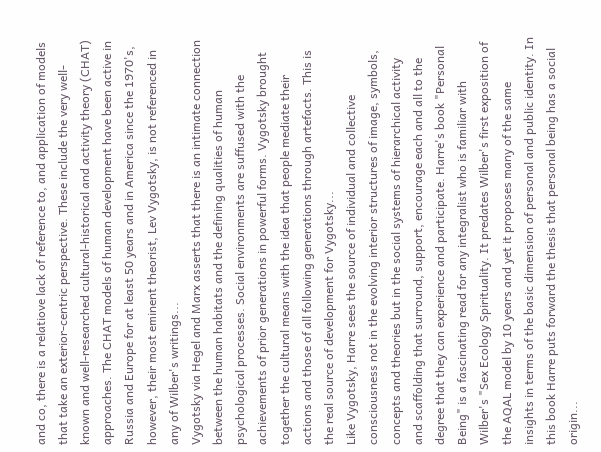and co, there is a relatiove lack of reference to, and application of models that take an exterior-centric perspective. These include the very well-known and well-researched cultural-historical and activity theory (CHAT) approaches. The CHAT models of human development have been active in Russia and Europe for at least 50 years and in America since the 1970's, however, their most eminent theorist, Lev Vygotsky, is not referenced in any of Wilber's writings...
Vygotsky via Hegel and Marx asserts that there is an intimate connection between the human habitats and the defining qualities of human psychological processes. Social environments are suffused with the achievements of prior generations in powerful forms. Vygotsky brought together the cultural means with the idea that people mediate their actions and those of all following generations through artefacts. This is the real source of development for Vygotsky...
Like Vygotsky, Harre sees the source of individual and collective consciousness not in the evolving interior structures of image, symbols, concepts and theories but in the social systems of hierarchical activity and scaffolding that surround, support, encourage each and all to the degree that they can experience and participate. Harre's book "Personal Being" is a fascinating read for any integralist who is familiar with Wilber's "Sex Ecology Spirituality. It predates Wilber's first exposition of the AQAL model by 10 years and yet it proposes many of the same insights in terms of the basic dimension of personal and public identity. In this book Harre puts forward the thesis that personal being has a social origin...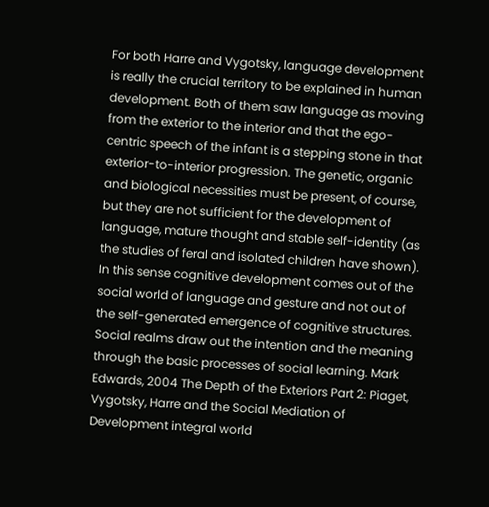For both Harre and Vygotsky, language development is really the crucial territory to be explained in human development. Both of them saw language as moving from the exterior to the interior and that the ego-centric speech of the infant is a stepping stone in that exterior-to-interior progression. The genetic, organic and biological necessities must be present, of course, but they are not sufficient for the development of language, mature thought and stable self-identity (as the studies of feral and isolated children have shown). In this sense cognitive development comes out of the social world of language and gesture and not out of the self-generated emergence of cognitive structures. Social realms draw out the intention and the meaning through the basic processes of social learning. Mark Edwards, 2004 The Depth of the Exteriors Part 2: Piaget, Vygotsky, Harre and the Social Mediation of Development integral world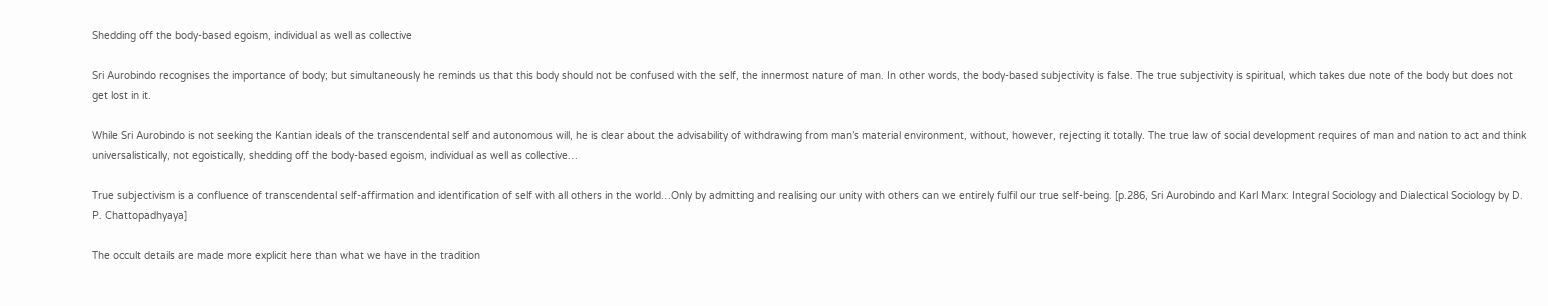Shedding off the body-based egoism, individual as well as collective

Sri Aurobindo recognises the importance of body; but simultaneously he reminds us that this body should not be confused with the self, the innermost nature of man. In other words, the body-based subjectivity is false. The true subjectivity is spiritual, which takes due note of the body but does not get lost in it.

While Sri Aurobindo is not seeking the Kantian ideals of the transcendental self and autonomous will, he is clear about the advisability of withdrawing from man’s material environment, without, however, rejecting it totally. The true law of social development requires of man and nation to act and think universalistically, not egoistically, shedding off the body-based egoism, individual as well as collective…

True subjectivism is a confluence of transcendental self-affirmation and identification of self with all others in the world…Only by admitting and realising our unity with others can we entirely fulfil our true self-being. [p.286, Sri Aurobindo and Karl Marx: Integral Sociology and Dialectical Sociology by D. P. Chattopadhyaya]

The occult details are made more explicit here than what we have in the tradition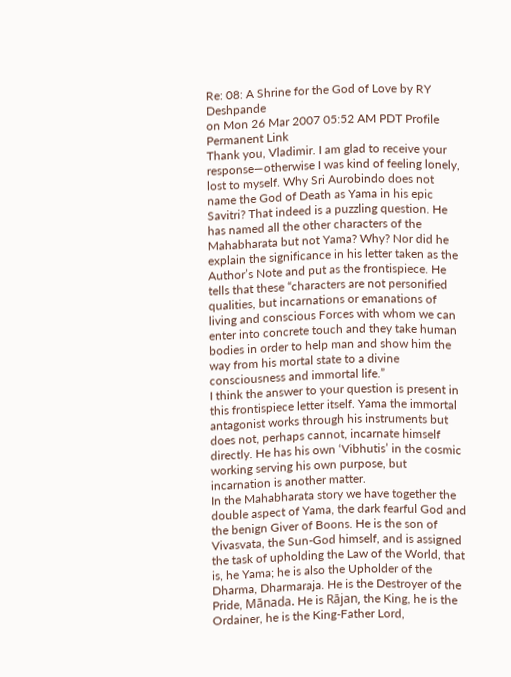Re: 08: A Shrine for the God of Love by RY Deshpande
on Mon 26 Mar 2007 05:52 AM PDT Profile Permanent Link
Thank you, Vladimir. I am glad to receive your response—otherwise I was kind of feeling lonely, lost to myself. Why Sri Aurobindo does not name the God of Death as Yama in his epic Savitri? That indeed is a puzzling question. He has named all the other characters of the Mahabharata but not Yama? Why? Nor did he explain the significance in his letter taken as the Author’s Note and put as the frontispiece. He tells that these “characters are not personified qualities, but incarnations or emanations of living and conscious Forces with whom we can enter into concrete touch and they take human bodies in order to help man and show him the way from his mortal state to a divine consciousness and immortal life.”
I think the answer to your question is present in this frontispiece letter itself. Yama the immortal antagonist works through his instruments but does not, perhaps cannot, incarnate himself directly. He has his own ‘Vibhutis’ in the cosmic working serving his own purpose, but incarnation is another matter.
In the Mahabharata story we have together the double aspect of Yama, the dark fearful God and the benign Giver of Boons. He is the son of Vivasvata, the Sun-God himself, and is assigned the task of upholding the Law of the World, that is, he Yama; he is also the Upholder of the Dharma, Dharmaraja. He is the Destroyer of the Pride, Mānada. He is Rājan, the King, he is the Ordainer, he is the King-Father Lord,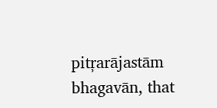pitŗarājastām bhagavān, that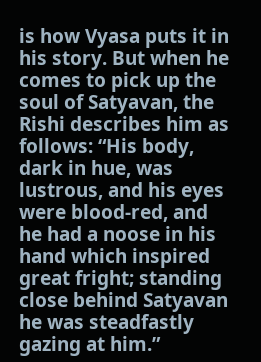is how Vyasa puts it in his story. But when he comes to pick up the soul of Satyavan, the Rishi describes him as follows: “His body, dark in hue, was lustrous, and his eyes were blood-red, and he had a noose in his hand which inspired great fright; standing close behind Satyavan he was steadfastly gazing at him.”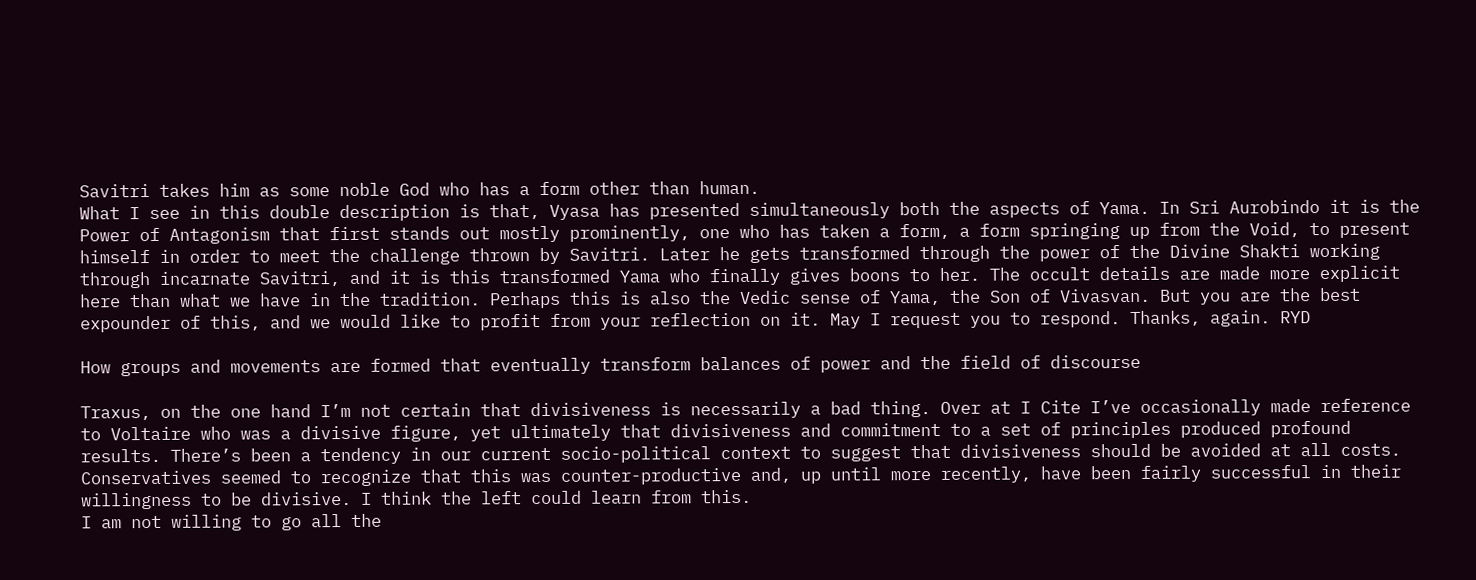Savitri takes him as some noble God who has a form other than human.
What I see in this double description is that, Vyasa has presented simultaneously both the aspects of Yama. In Sri Aurobindo it is the Power of Antagonism that first stands out mostly prominently, one who has taken a form, a form springing up from the Void, to present himself in order to meet the challenge thrown by Savitri. Later he gets transformed through the power of the Divine Shakti working through incarnate Savitri, and it is this transformed Yama who finally gives boons to her. The occult details are made more explicit here than what we have in the tradition. Perhaps this is also the Vedic sense of Yama, the Son of Vivasvan. But you are the best expounder of this, and we would like to profit from your reflection on it. May I request you to respond. Thanks, again. RYD

How groups and movements are formed that eventually transform balances of power and the field of discourse

Traxus, on the one hand I’m not certain that divisiveness is necessarily a bad thing. Over at I Cite I’ve occasionally made reference to Voltaire who was a divisive figure, yet ultimately that divisiveness and commitment to a set of principles produced profound results. There’s been a tendency in our current socio-political context to suggest that divisiveness should be avoided at all costs. Conservatives seemed to recognize that this was counter-productive and, up until more recently, have been fairly successful in their willingness to be divisive. I think the left could learn from this.
I am not willing to go all the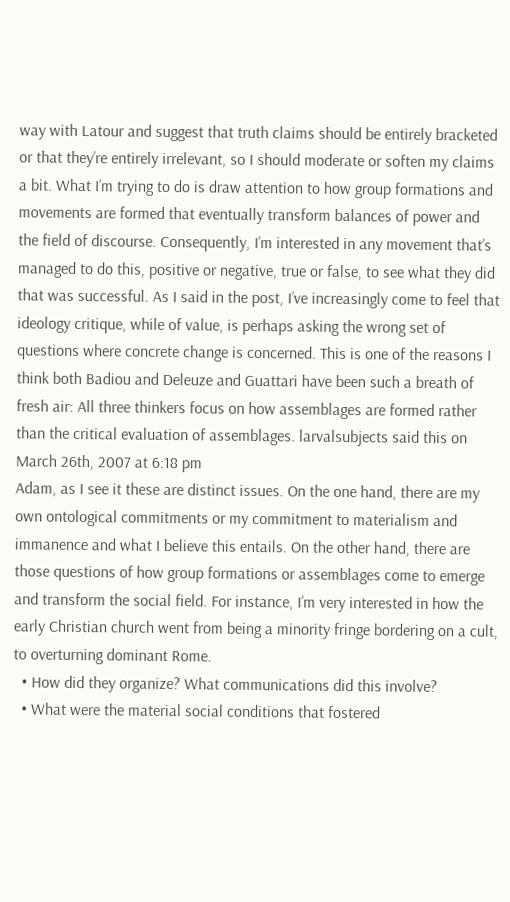way with Latour and suggest that truth claims should be entirely bracketed or that they’re entirely irrelevant, so I should moderate or soften my claims a bit. What I’m trying to do is draw attention to how group formations and movements are formed that eventually transform balances of power and the field of discourse. Consequently, I’m interested in any movement that’s managed to do this, positive or negative, true or false, to see what they did that was successful. As I said in the post, I’ve increasingly come to feel that ideology critique, while of value, is perhaps asking the wrong set of questions where concrete change is concerned. This is one of the reasons I think both Badiou and Deleuze and Guattari have been such a breath of fresh air: All three thinkers focus on how assemblages are formed rather than the critical evaluation of assemblages. larvalsubjects said this on March 26th, 2007 at 6:18 pm
Adam, as I see it these are distinct issues. On the one hand, there are my own ontological commitments or my commitment to materialism and immanence and what I believe this entails. On the other hand, there are those questions of how group formations or assemblages come to emerge and transform the social field. For instance, I’m very interested in how the early Christian church went from being a minority fringe bordering on a cult, to overturning dominant Rome.
  • How did they organize? What communications did this involve?
  • What were the material social conditions that fostered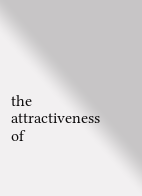the attractiveness of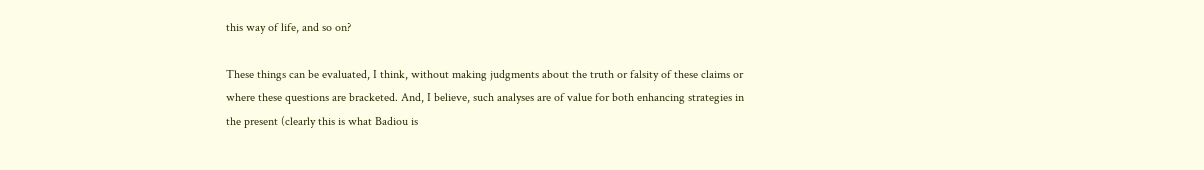this way of life, and so on?

These things can be evaluated, I think, without making judgments about the truth or falsity of these claims or where these questions are bracketed. And, I believe, such analyses are of value for both enhancing strategies in the present (clearly this is what Badiou is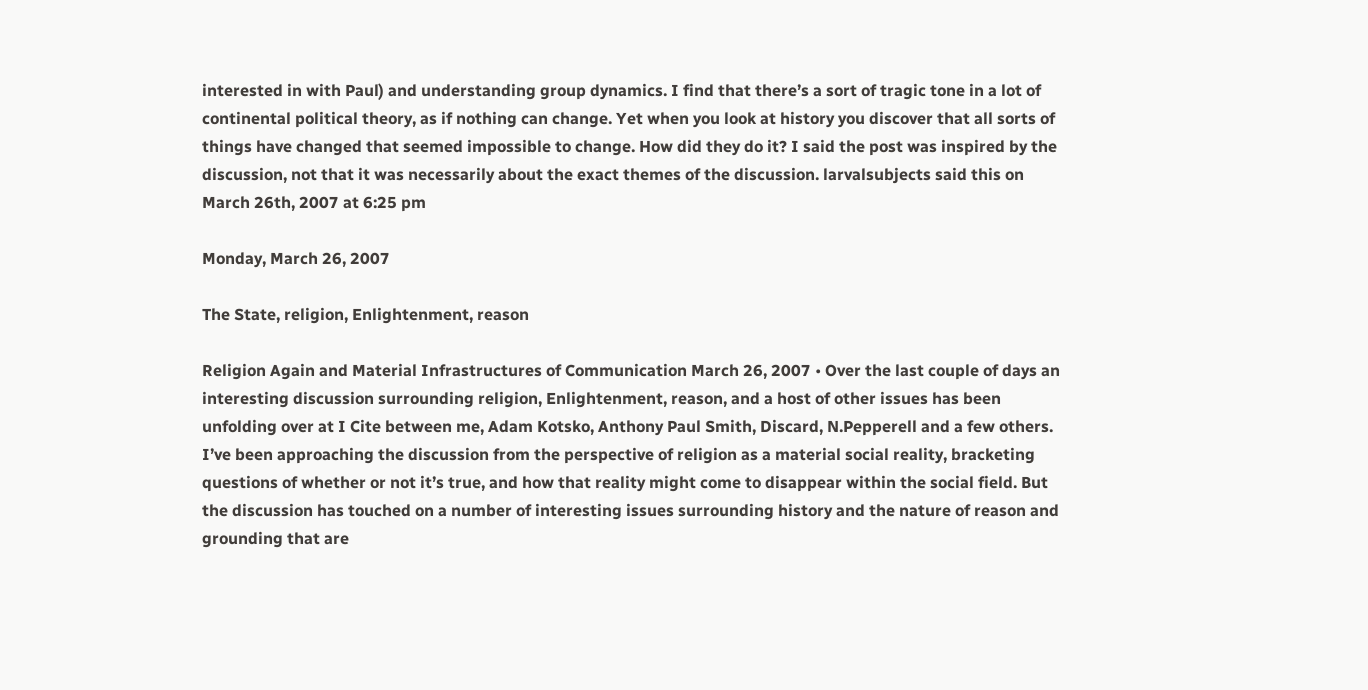interested in with Paul) and understanding group dynamics. I find that there’s a sort of tragic tone in a lot of continental political theory, as if nothing can change. Yet when you look at history you discover that all sorts of things have changed that seemed impossible to change. How did they do it? I said the post was inspired by the discussion, not that it was necessarily about the exact themes of the discussion. larvalsubjects said this on March 26th, 2007 at 6:25 pm

Monday, March 26, 2007

The State, religion, Enlightenment, reason

Religion Again and Material Infrastructures of Communication March 26, 2007 • Over the last couple of days an interesting discussion surrounding religion, Enlightenment, reason, and a host of other issues has been unfolding over at I Cite between me, Adam Kotsko, Anthony Paul Smith, Discard, N.Pepperell and a few others. I’ve been approaching the discussion from the perspective of religion as a material social reality, bracketing questions of whether or not it’s true, and how that reality might come to disappear within the social field. But the discussion has touched on a number of interesting issues surrounding history and the nature of reason and grounding that are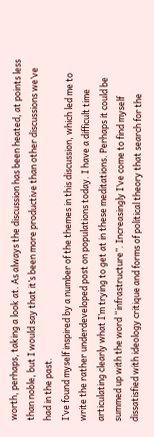worth, perhaps, taking a look at. As always the discussion has been heated, at points less than noble, but I would say that it’s been more productive than other discussions we’ve had in the past.
I’ve found myself inspired by a number of the themes in this discussion, which led me to write the rather underdeveloped post on populations today. I have a difficult time articulating clearly what I’m trying to get at in these meditations. Perhaps it could be summed up with the word “infrastructure”. Increasingly I’ve come to find myself dissatisfied with ideology critique and forms of political theory that search for the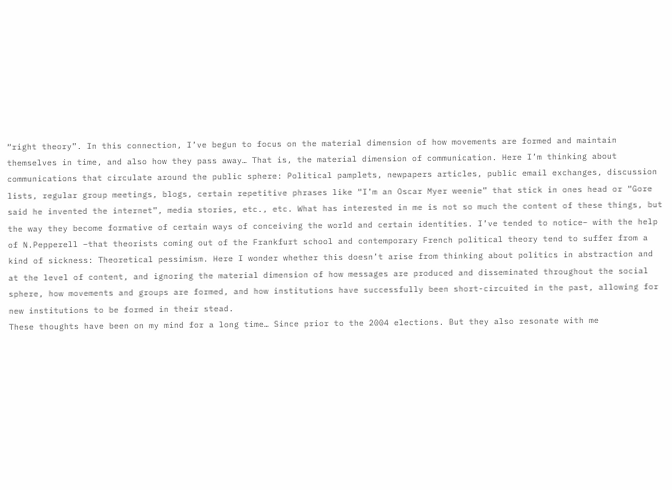“right theory”. In this connection, I’ve begun to focus on the material dimension of how movements are formed and maintain themselves in time, and also how they pass away… That is, the material dimension of communication. Here I’m thinking about communications that circulate around the public sphere: Political pamplets, newpapers articles, public email exchanges, discussion lists, regular group meetings, blogs, certain repetitive phrases like “I’m an Oscar Myer weenie” that stick in ones head or “Gore said he invented the internet”, media stories, etc., etc. What has interested in me is not so much the content of these things, but the way they become formative of certain ways of conceiving the world and certain identities. I’ve tended to notice– with the help of N.Pepperell –that theorists coming out of the Frankfurt school and contemporary French political theory tend to suffer from a kind of sickness: Theoretical pessimism. Here I wonder whether this doesn’t arise from thinking about politics in abstraction and at the level of content, and ignoring the material dimension of how messages are produced and disseminated throughout the social sphere, how movements and groups are formed, and how institutions have successfully been short-circuited in the past, allowing for new institutions to be formed in their stead.
These thoughts have been on my mind for a long time… Since prior to the 2004 elections. But they also resonate with me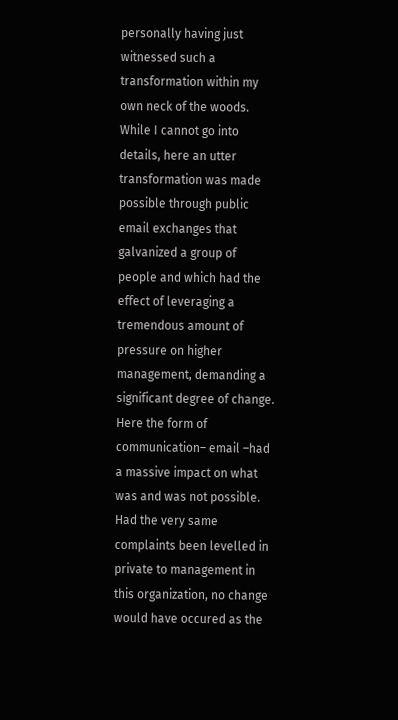personally having just witnessed such a transformation within my own neck of the woods. While I cannot go into details, here an utter transformation was made possible through public email exchanges that galvanized a group of people and which had the effect of leveraging a tremendous amount of pressure on higher management, demanding a significant degree of change. Here the form of communication– email –had a massive impact on what was and was not possible. Had the very same complaints been levelled in private to management in this organization, no change would have occured as the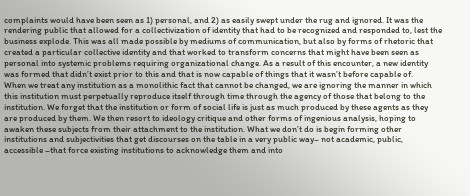complaints would have been seen as 1) personal, and 2) as easily swept under the rug and ignored. It was the rendering public that allowed for a collectivization of identity that had to be recognized and responded to, lest the business explode. This was all made possible by mediums of communication, but also by forms of rhetoric that created a particular collective identity and that worked to transform concerns that might have been seen as personal into systemic problems requiring organizational change. As a result of this encounter, a new identity was formed that didn’t exist prior to this and that is now capable of things that it wasn’t before capable of.
When we treat any institution as a monolithic fact that cannot be changed, we are ignoring the manner in which this institution must perpetually reproduce itself through time through the agency of those that belong to the institution. We forget that the institution or form of social life is just as much produced by these agents as they are produced by them. We then resort to ideology critique and other forms of ingenious analysis, hoping to awaken these subjects from their attachment to the institution. What we don’t do is begin forming other institutions and subjectivities that get discourses on the table in a very public way– not academic, public, accessible –that force existing institutions to acknowledge them and into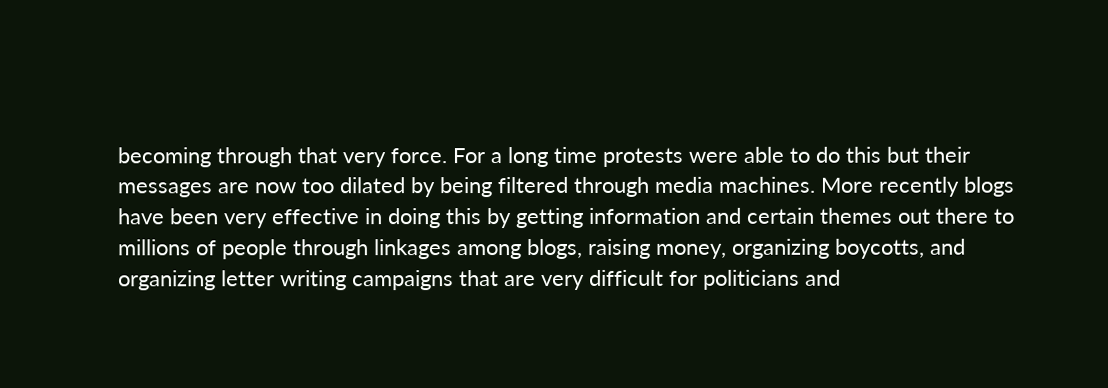becoming through that very force. For a long time protests were able to do this but their messages are now too dilated by being filtered through media machines. More recently blogs have been very effective in doing this by getting information and certain themes out there to millions of people through linkages among blogs, raising money, organizing boycotts, and organizing letter writing campaigns that are very difficult for politicians and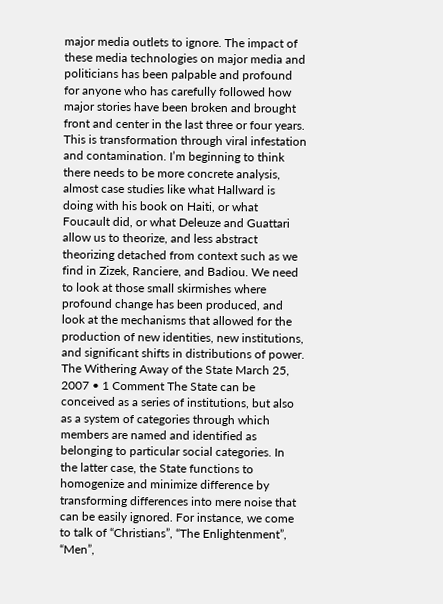major media outlets to ignore. The impact of these media technologies on major media and politicians has been palpable and profound for anyone who has carefully followed how major stories have been broken and brought front and center in the last three or four years. This is transformation through viral infestation and contamination. I’m beginning to think there needs to be more concrete analysis, almost case studies like what Hallward is doing with his book on Haiti, or what Foucault did, or what Deleuze and Guattari allow us to theorize, and less abstract theorizing detached from context such as we find in Zizek, Ranciere, and Badiou. We need to look at those small skirmishes where profound change has been produced, and look at the mechanisms that allowed for the production of new identities, new institutions, and significant shifts in distributions of power.
The Withering Away of the State March 25, 2007 • 1 Comment The State can be conceived as a series of institutions, but also as a system of categories through which members are named and identified as belonging to particular social categories. In the latter case, the State functions to homogenize and minimize difference by transforming differences into mere noise that can be easily ignored. For instance, we come to talk of “Christians”, “The Enlightenment”, “Men”,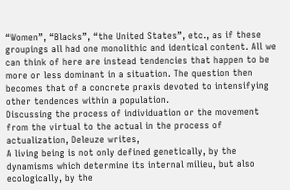“Women”, “Blacks”, “the United States”, etc., as if these groupings all had one monolithic and identical content. All we can think of here are instead tendencies that happen to be more or less dominant in a situation. The question then becomes that of a concrete praxis devoted to intensifying other tendences within a population.
Discussing the process of individuation or the movement from the virtual to the actual in the process of actualization, Deleuze writes,
A living being is not only defined genetically, by the dynamisms which determine its internal milieu, but also ecologically, by the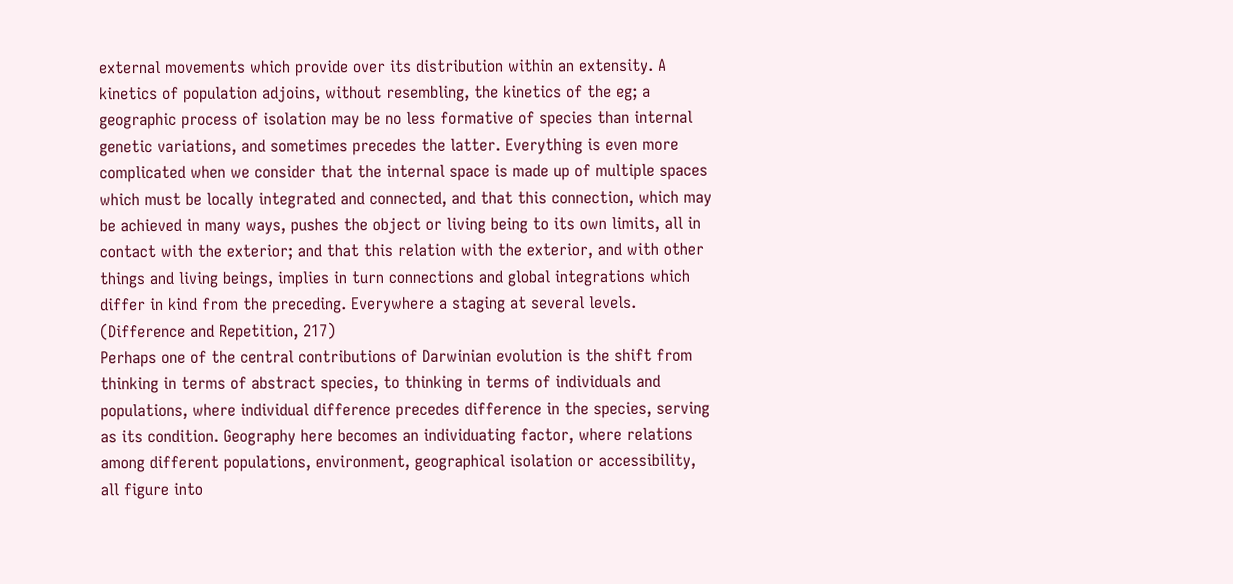external movements which provide over its distribution within an extensity. A kinetics of population adjoins, without resembling, the kinetics of the eg; a geographic process of isolation may be no less formative of species than internal genetic variations, and sometimes precedes the latter. Everything is even more complicated when we consider that the internal space is made up of multiple spaces which must be locally integrated and connected, and that this connection, which may be achieved in many ways, pushes the object or living being to its own limits, all in contact with the exterior; and that this relation with the exterior, and with other things and living beings, implies in turn connections and global integrations which differ in kind from the preceding. Everywhere a staging at several levels. (Difference and Repetition, 217)
Perhaps one of the central contributions of Darwinian evolution is the shift from thinking in terms of abstract species, to thinking in terms of individuals and populations, where individual difference precedes difference in the species, serving as its condition. Geography here becomes an individuating factor, where relations among different populations, environment, geographical isolation or accessibility, all figure into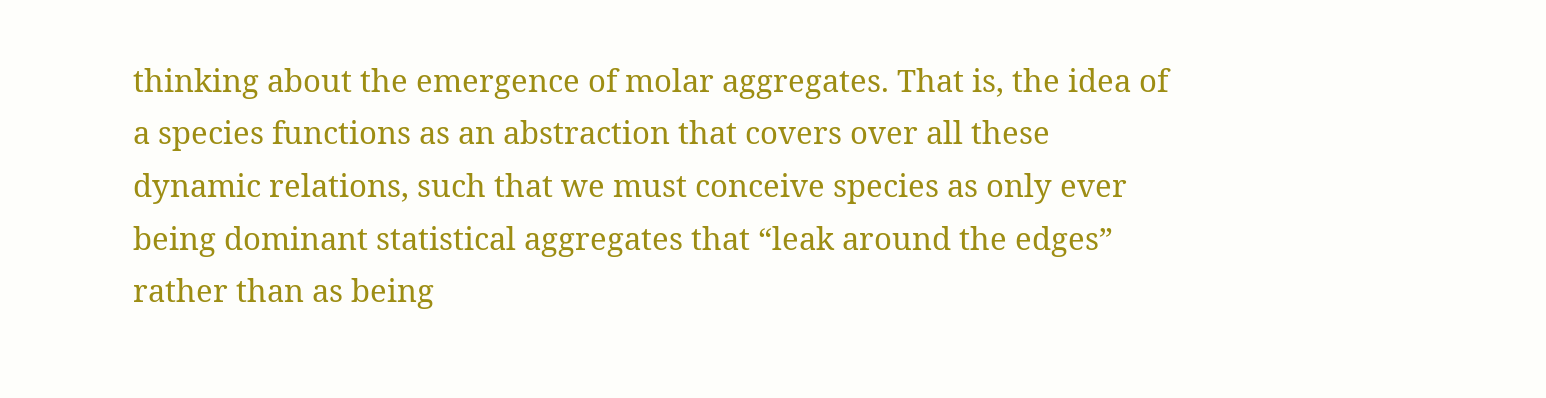thinking about the emergence of molar aggregates. That is, the idea of a species functions as an abstraction that covers over all these dynamic relations, such that we must conceive species as only ever being dominant statistical aggregates that “leak around the edges” rather than as being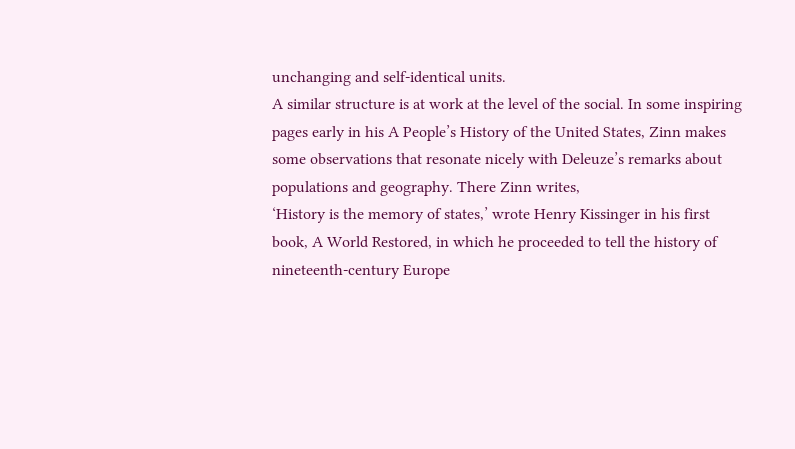unchanging and self-identical units.
A similar structure is at work at the level of the social. In some inspiring pages early in his A People’s History of the United States, Zinn makes some observations that resonate nicely with Deleuze’s remarks about populations and geography. There Zinn writes,
‘History is the memory of states,’ wrote Henry Kissinger in his first book, A World Restored, in which he proceeded to tell the history of nineteenth-century Europe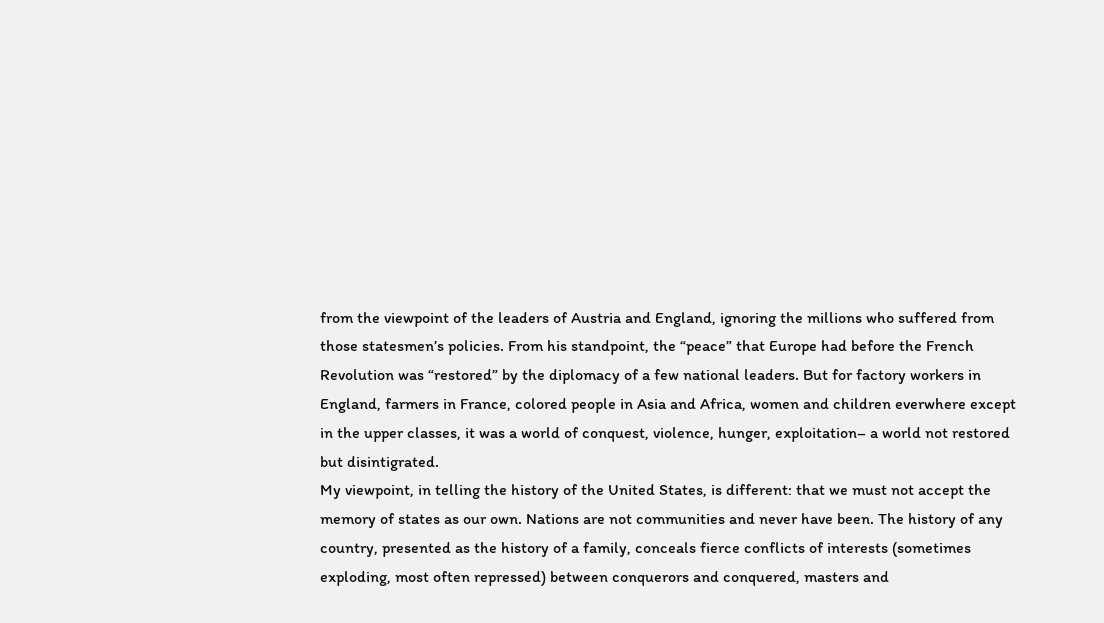from the viewpoint of the leaders of Austria and England, ignoring the millions who suffered from those statesmen’s policies. From his standpoint, the “peace” that Europe had before the French Revolution was “restored” by the diplomacy of a few national leaders. But for factory workers in England, farmers in France, colored people in Asia and Africa, women and children everwhere except in the upper classes, it was a world of conquest, violence, hunger, exploitation– a world not restored but disintigrated.
My viewpoint, in telling the history of the United States, is different: that we must not accept the memory of states as our own. Nations are not communities and never have been. The history of any country, presented as the history of a family, conceals fierce conflicts of interests (sometimes exploding, most often repressed) between conquerors and conquered, masters and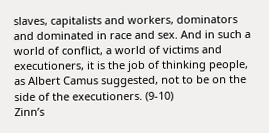slaves, capitalists and workers, dominators and dominated in race and sex. And in such a world of conflict, a world of victims and executioners, it is the job of thinking people, as Albert Camus suggested, not to be on the side of the executioners. (9-10)
Zinn’s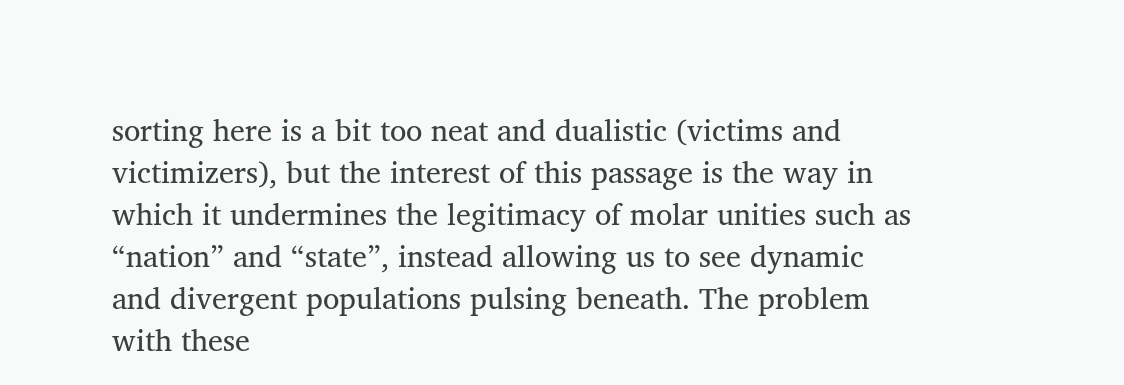sorting here is a bit too neat and dualistic (victims and victimizers), but the interest of this passage is the way in which it undermines the legitimacy of molar unities such as “nation” and “state”, instead allowing us to see dynamic and divergent populations pulsing beneath. The problem with these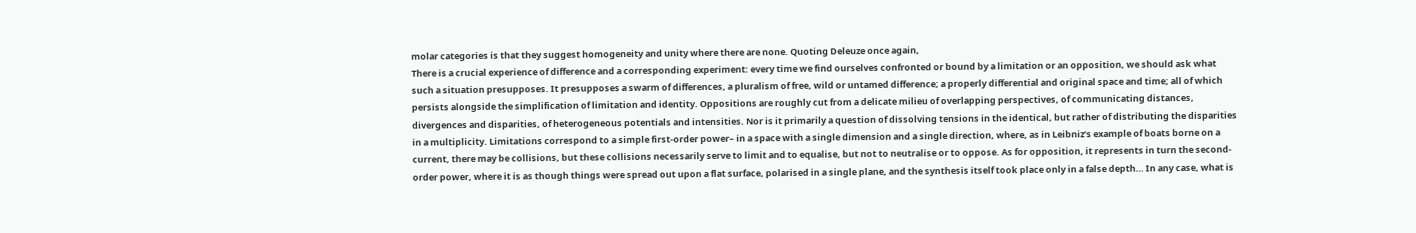molar categories is that they suggest homogeneity and unity where there are none. Quoting Deleuze once again,
There is a crucial experience of difference and a corresponding experiment: every time we find ourselves confronted or bound by a limitation or an opposition, we should ask what such a situation presupposes. It presupposes a swarm of differences, a pluralism of free, wild or untamed difference; a properly differential and original space and time; all of which persists alongside the simplification of limitation and identity. Oppositions are roughly cut from a delicate milieu of overlapping perspectives, of communicating distances, divergences and disparities, of heterogeneous potentials and intensities. Nor is it primarily a question of dissolving tensions in the identical, but rather of distributing the disparities in a multiplicity. Limitations correspond to a simple first-order power– in a space with a single dimension and a single direction, where, as in Leibniz’s example of boats borne on a current, there may be collisions, but these collisions necessarily serve to limit and to equalise, but not to neutralise or to oppose. As for opposition, it represents in turn the second-order power, where it is as though things were spread out upon a flat surface, polarised in a single plane, and the synthesis itself took place only in a false depth… In any case, what is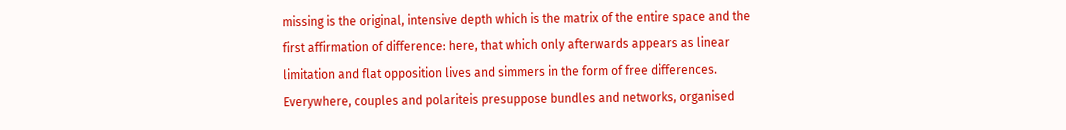missing is the original, intensive depth which is the matrix of the entire space and the first affirmation of difference: here, that which only afterwards appears as linear limitation and flat opposition lives and simmers in the form of free differences. Everywhere, couples and polariteis presuppose bundles and networks, organised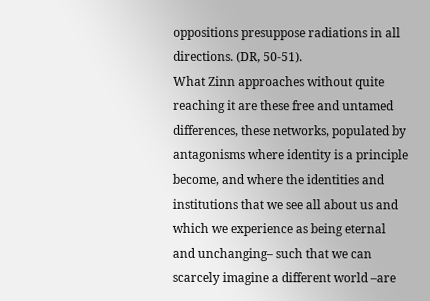oppositions presuppose radiations in all directions. (DR, 50-51).
What Zinn approaches without quite reaching it are these free and untamed differences, these networks, populated by antagonisms where identity is a principle become, and where the identities and institutions that we see all about us and which we experience as being eternal and unchanging– such that we can scarcely imagine a different world –are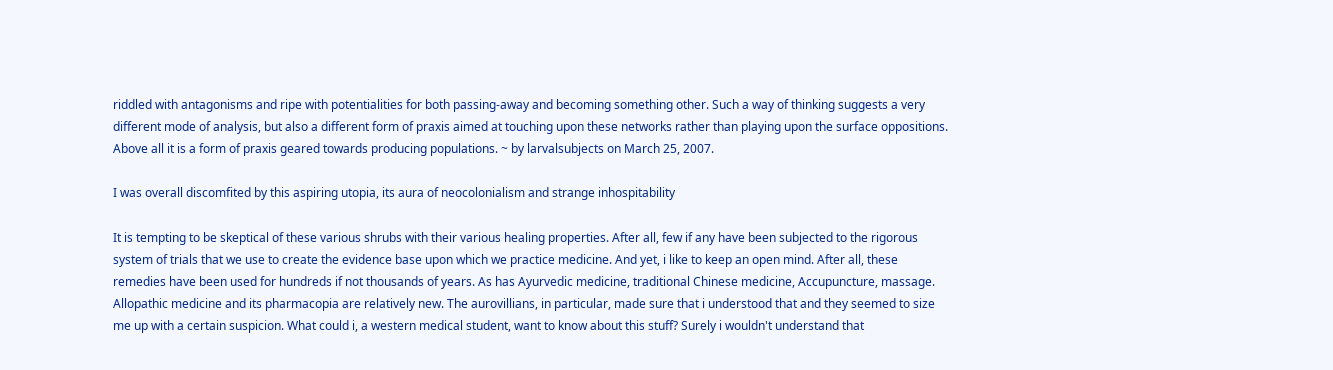riddled with antagonisms and ripe with potentialities for both passing-away and becoming something other. Such a way of thinking suggests a very different mode of analysis, but also a different form of praxis aimed at touching upon these networks rather than playing upon the surface oppositions. Above all it is a form of praxis geared towards producing populations. ~ by larvalsubjects on March 25, 2007.

I was overall discomfited by this aspiring utopia, its aura of neocolonialism and strange inhospitability

It is tempting to be skeptical of these various shrubs with their various healing properties. After all, few if any have been subjected to the rigorous system of trials that we use to create the evidence base upon which we practice medicine. And yet, i like to keep an open mind. After all, these remedies have been used for hundreds if not thousands of years. As has Ayurvedic medicine, traditional Chinese medicine, Accupuncture, massage. Allopathic medicine and its pharmacopia are relatively new. The aurovillians, in particular, made sure that i understood that and they seemed to size me up with a certain suspicion. What could i, a western medical student, want to know about this stuff? Surely i wouldn't understand that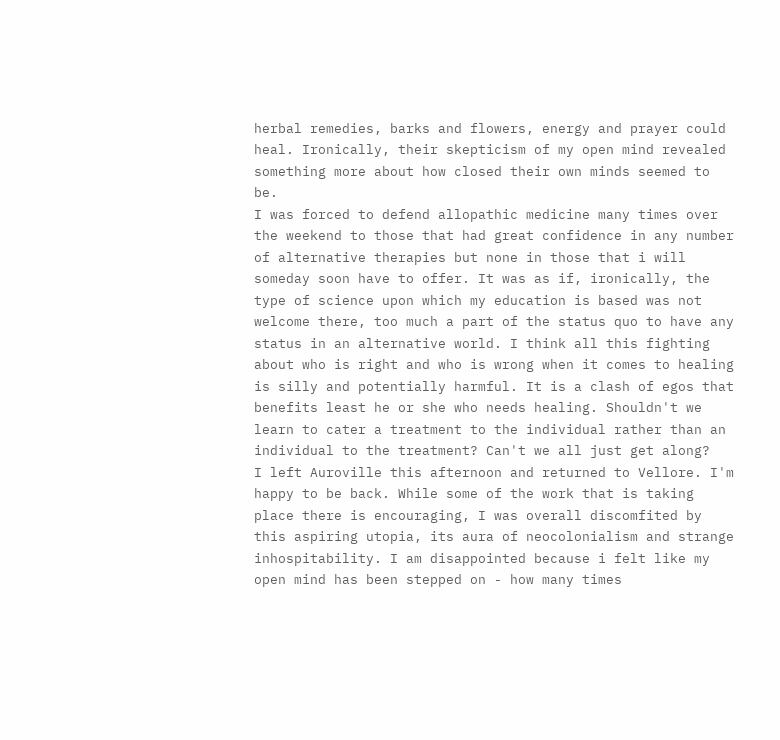herbal remedies, barks and flowers, energy and prayer could heal. Ironically, their skepticism of my open mind revealed something more about how closed their own minds seemed to be.
I was forced to defend allopathic medicine many times over the weekend to those that had great confidence in any number of alternative therapies but none in those that i will someday soon have to offer. It was as if, ironically, the type of science upon which my education is based was not welcome there, too much a part of the status quo to have any status in an alternative world. I think all this fighting about who is right and who is wrong when it comes to healing is silly and potentially harmful. It is a clash of egos that benefits least he or she who needs healing. Shouldn't we learn to cater a treatment to the individual rather than an individual to the treatment? Can't we all just get along?
I left Auroville this afternoon and returned to Vellore. I'm happy to be back. While some of the work that is taking place there is encouraging, I was overall discomfited by this aspiring utopia, its aura of neocolonialism and strange inhospitability. I am disappointed because i felt like my open mind has been stepped on - how many times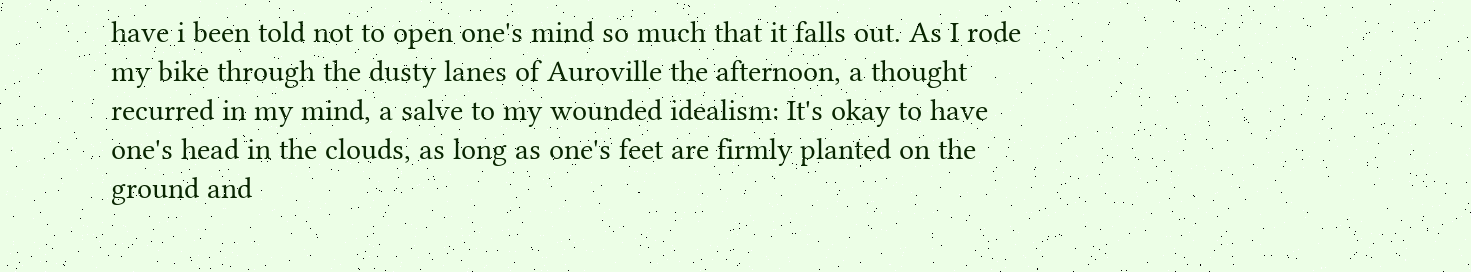have i been told not to open one's mind so much that it falls out. As I rode my bike through the dusty lanes of Auroville the afternoon, a thought recurred in my mind, a salve to my wounded idealism: It's okay to have one's head in the clouds, as long as one's feet are firmly planted on the ground and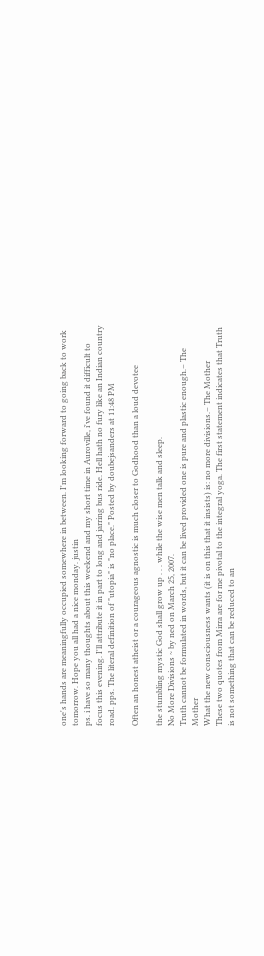one's hands are meaningfully occupied somewhere in between. I'm looking forward to going back to work tomorrow. Hope you all had a nice monday. justin
ps. i have so many thoughts about this weekend and my short time in Auroville, i've found it difficult to focus this evening. I'll attribute it in part to long and jarring bus ride. Hell hath no fury like an Indian country road. pps. The literal definition of "utopia" is "no place." Posted by doubejsanders at 11:48 PM

Often an honest atheist or a courageous agnostic is much closer to Godhood than a loud devotee

the stumbling mystic God shall grow up . . . while the wise men talk and sleep.
No More Divisions ~ by ned on March 25, 2007.
Truth cannot be formulated in words, but it can be lived provided one is pure and plastic enough.– The Mother
What the new consciousness wants (it is on this that it insists) is: no more divisions.– The Mother
These two quotes from Mirra are for me pivotal to the integral yoga. The first statement indicates that Truth is not something that can be reduced to an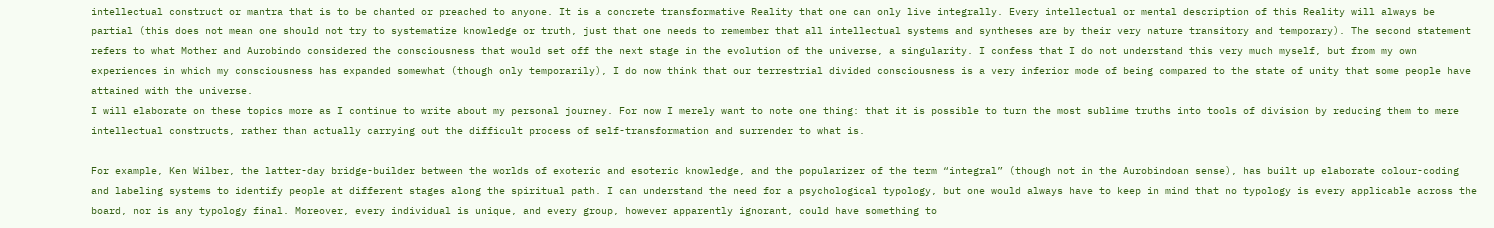intellectual construct or mantra that is to be chanted or preached to anyone. It is a concrete transformative Reality that one can only live integrally. Every intellectual or mental description of this Reality will always be partial (this does not mean one should not try to systematize knowledge or truth, just that one needs to remember that all intellectual systems and syntheses are by their very nature transitory and temporary). The second statement refers to what Mother and Aurobindo considered the consciousness that would set off the next stage in the evolution of the universe, a singularity. I confess that I do not understand this very much myself, but from my own experiences in which my consciousness has expanded somewhat (though only temporarily), I do now think that our terrestrial divided consciousness is a very inferior mode of being compared to the state of unity that some people have attained with the universe.
I will elaborate on these topics more as I continue to write about my personal journey. For now I merely want to note one thing: that it is possible to turn the most sublime truths into tools of division by reducing them to mere intellectual constructs, rather than actually carrying out the difficult process of self-transformation and surrender to what is.

For example, Ken Wilber, the latter-day bridge-builder between the worlds of exoteric and esoteric knowledge, and the popularizer of the term “integral” (though not in the Aurobindoan sense), has built up elaborate colour-coding and labeling systems to identify people at different stages along the spiritual path. I can understand the need for a psychological typology, but one would always have to keep in mind that no typology is every applicable across the board, nor is any typology final. Moreover, every individual is unique, and every group, however apparently ignorant, could have something to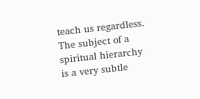teach us regardless. The subject of a spiritual hierarchy is a very subtle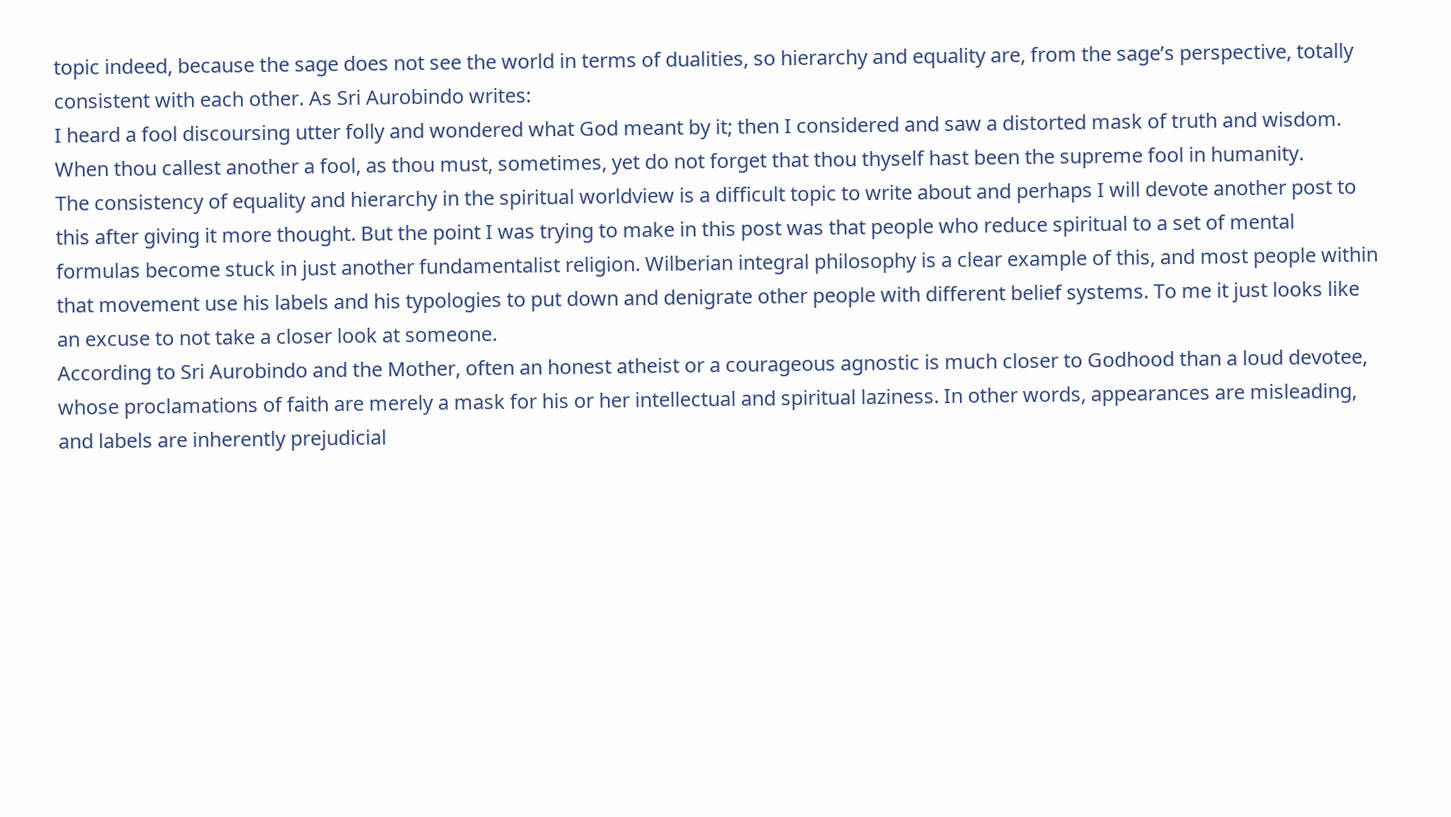topic indeed, because the sage does not see the world in terms of dualities, so hierarchy and equality are, from the sage’s perspective, totally consistent with each other. As Sri Aurobindo writes:
I heard a fool discoursing utter folly and wondered what God meant by it; then I considered and saw a distorted mask of truth and wisdom.
When thou callest another a fool, as thou must, sometimes, yet do not forget that thou thyself hast been the supreme fool in humanity.
The consistency of equality and hierarchy in the spiritual worldview is a difficult topic to write about and perhaps I will devote another post to this after giving it more thought. But the point I was trying to make in this post was that people who reduce spiritual to a set of mental formulas become stuck in just another fundamentalist religion. Wilberian integral philosophy is a clear example of this, and most people within that movement use his labels and his typologies to put down and denigrate other people with different belief systems. To me it just looks like an excuse to not take a closer look at someone.
According to Sri Aurobindo and the Mother, often an honest atheist or a courageous agnostic is much closer to Godhood than a loud devotee, whose proclamations of faith are merely a mask for his or her intellectual and spiritual laziness. In other words, appearances are misleading, and labels are inherently prejudicial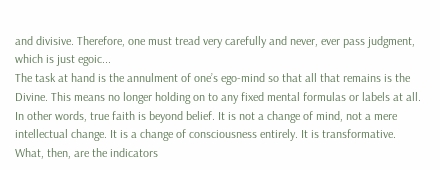and divisive. Therefore, one must tread very carefully and never, ever pass judgment, which is just egoic...
The task at hand is the annulment of one’s ego-mind so that all that remains is the Divine. This means no longer holding on to any fixed mental formulas or labels at all. In other words, true faith is beyond belief. It is not a change of mind, not a mere intellectual change. It is a change of consciousness entirely. It is transformative.
What, then, are the indicators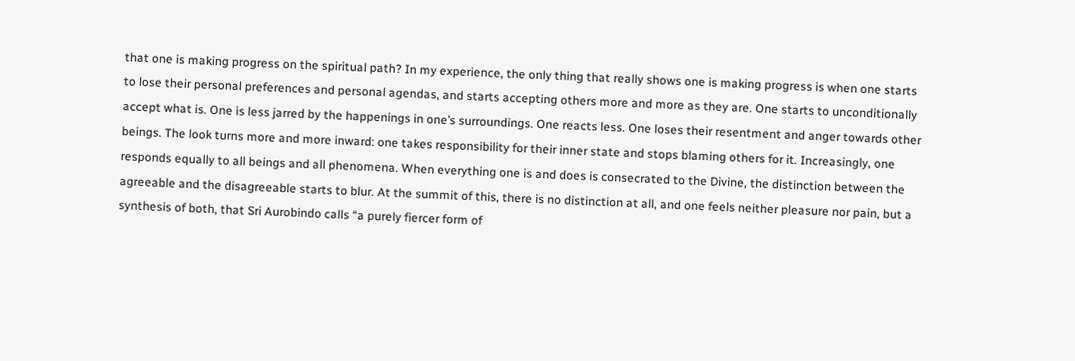that one is making progress on the spiritual path? In my experience, the only thing that really shows one is making progress is when one starts to lose their personal preferences and personal agendas, and starts accepting others more and more as they are. One starts to unconditionally accept what is. One is less jarred by the happenings in one’s surroundings. One reacts less. One loses their resentment and anger towards other beings. The look turns more and more inward: one takes responsibility for their inner state and stops blaming others for it. Increasingly, one responds equally to all beings and all phenomena. When everything one is and does is consecrated to the Divine, the distinction between the agreeable and the disagreeable starts to blur. At the summit of this, there is no distinction at all, and one feels neither pleasure nor pain, but a synthesis of both, that Sri Aurobindo calls “a purely fiercer form of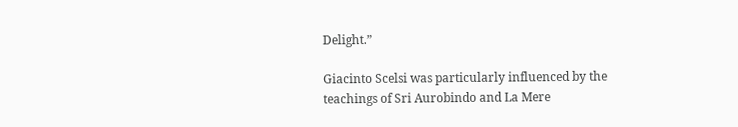Delight.”

Giacinto Scelsi was particularly influenced by the teachings of Sri Aurobindo and La Mere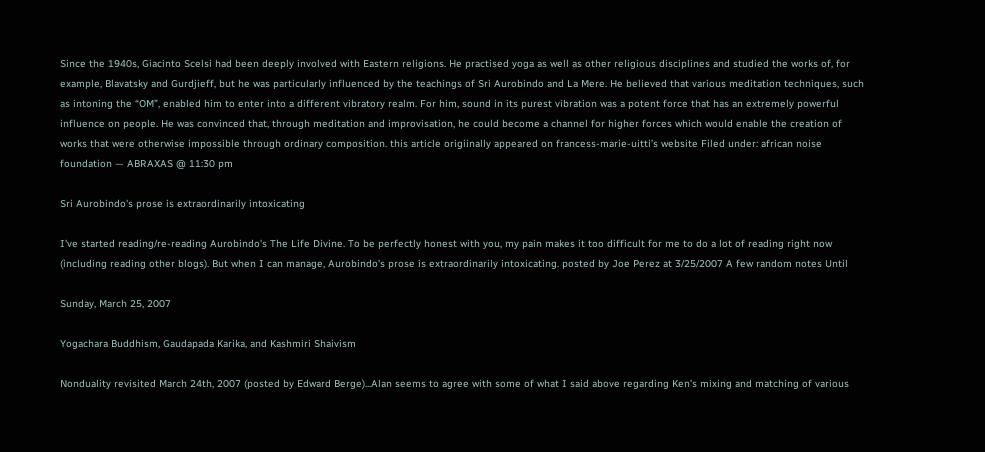Since the 1940s, Giacinto Scelsi had been deeply involved with Eastern religions. He practised yoga as well as other religious disciplines and studied the works of, for example, Blavatsky and Gurdjieff, but he was particularly influenced by the teachings of Sri Aurobindo and La Mere. He believed that various meditation techniques, such as intoning the “OM”, enabled him to enter into a different vibratory realm. For him, sound in its purest vibration was a potent force that has an extremely powerful influence on people. He was convinced that, through meditation and improvisation, he could become a channel for higher forces which would enable the creation of works that were otherwise impossible through ordinary composition. this article origiinally appeared on francess-marie-uitti’s website Filed under: african noise foundation — ABRAXAS @ 11:30 pm

Sri Aurobindo's prose is extraordinarily intoxicating

I've started reading/re-reading Aurobindo's The Life Divine. To be perfectly honest with you, my pain makes it too difficult for me to do a lot of reading right now (including reading other blogs). But when I can manage, Aurobindo's prose is extraordinarily intoxicating. posted by Joe Perez at 3/25/2007 A few random notes Until

Sunday, March 25, 2007

Yogachara Buddhism, Gaudapada Karika, and Kashmiri Shaivism

Nonduality revisited March 24th, 2007 (posted by Edward Berge)...Alan seems to agree with some of what I said above regarding Ken’s mixing and matching of various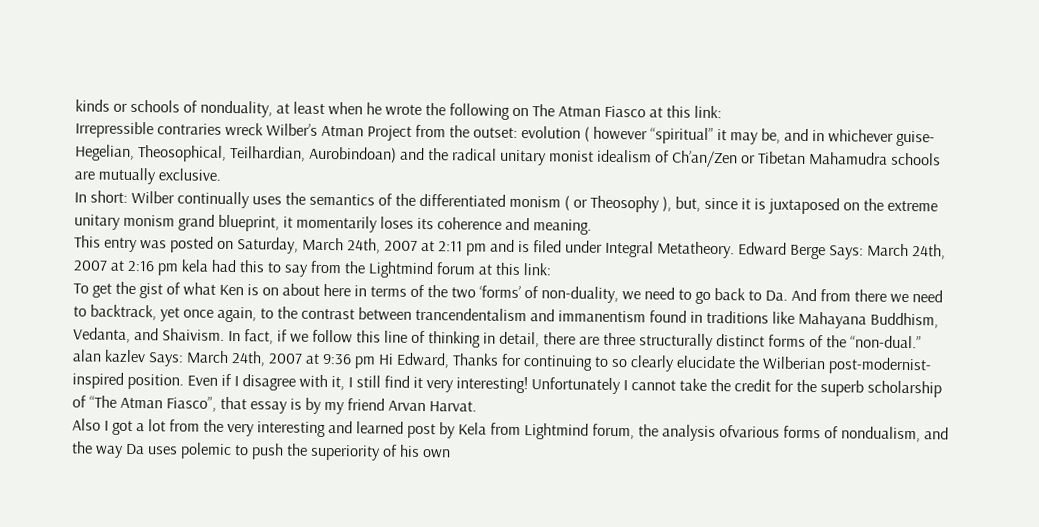kinds or schools of nonduality, at least when he wrote the following on The Atman Fiasco at this link:
Irrepressible contraries wreck Wilber’s Atman Project from the outset: evolution ( however “spiritual” it may be, and in whichever guise-Hegelian, Theosophical, Teilhardian, Aurobindoan) and the radical unitary monist idealism of Ch’an/Zen or Tibetan Mahamudra schools are mutually exclusive.
In short: Wilber continually uses the semantics of the differentiated monism ( or Theosophy ), but, since it is juxtaposed on the extreme unitary monism grand blueprint, it momentarily loses its coherence and meaning.
This entry was posted on Saturday, March 24th, 2007 at 2:11 pm and is filed under Integral Metatheory. Edward Berge Says: March 24th, 2007 at 2:16 pm kela had this to say from the Lightmind forum at this link:
To get the gist of what Ken is on about here in terms of the two ‘forms’ of non-duality, we need to go back to Da. And from there we need to backtrack, yet once again, to the contrast between trancendentalism and immanentism found in traditions like Mahayana Buddhism, Vedanta, and Shaivism. In fact, if we follow this line of thinking in detail, there are three structurally distinct forms of the “non-dual.”
alan kazlev Says: March 24th, 2007 at 9:36 pm Hi Edward, Thanks for continuing to so clearly elucidate the Wilberian post-modernist-inspired position. Even if I disagree with it, I still find it very interesting! Unfortunately I cannot take the credit for the superb scholarship of “The Atman Fiasco”, that essay is by my friend Arvan Harvat.
Also I got a lot from the very interesting and learned post by Kela from Lightmind forum, the analysis ofvarious forms of nondualism, and the way Da uses polemic to push the superiority of his own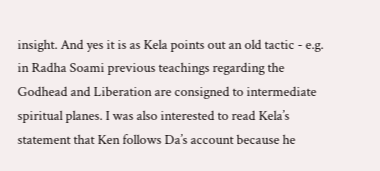insight. And yes it is as Kela points out an old tactic - e.g. in Radha Soami previous teachings regarding the Godhead and Liberation are consigned to intermediate spiritual planes. I was also interested to read Kela’s statement that Ken follows Da’s account because he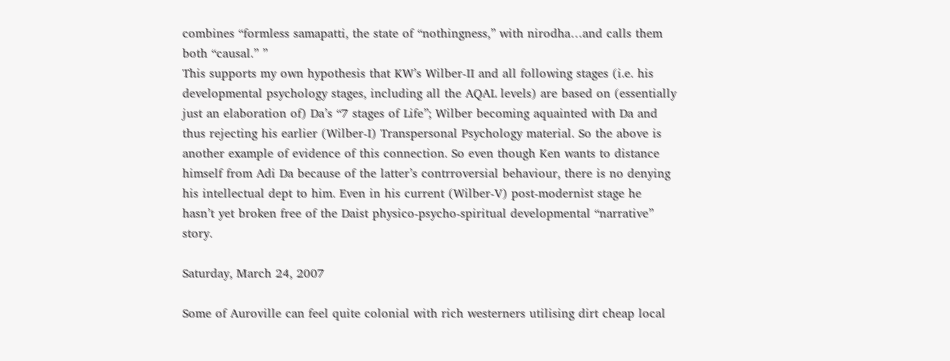combines “formless samapatti, the state of “nothingness,” with nirodha…and calls them both “causal.” ”
This supports my own hypothesis that KW’s Wilber-II and all following stages (i.e. his developmental psychology stages, including all the AQAL levels) are based on (essentially just an elaboration of) Da’s “7 stages of Life”; Wilber becoming aquainted with Da and thus rejecting his earlier (Wilber-I) Transpersonal Psychology material. So the above is another example of evidence of this connection. So even though Ken wants to distance himself from Adi Da because of the latter’s contrroversial behaviour, there is no denying his intellectual dept to him. Even in his current (Wilber-V) post-modernist stage he hasn’t yet broken free of the Daist physico-psycho-spiritual developmental “narrative” story.

Saturday, March 24, 2007

Some of Auroville can feel quite colonial with rich westerners utilising dirt cheap local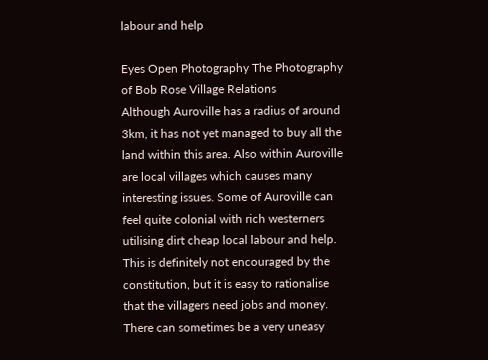labour and help

Eyes Open Photography The Photography of Bob Rose Village Relations
Although Auroville has a radius of around 3km, it has not yet managed to buy all the land within this area. Also within Auroville are local villages which causes many interesting issues. Some of Auroville can feel quite colonial with rich westerners utilising dirt cheap local labour and help. This is definitely not encouraged by the constitution, but it is easy to rationalise that the villagers need jobs and money. There can sometimes be a very uneasy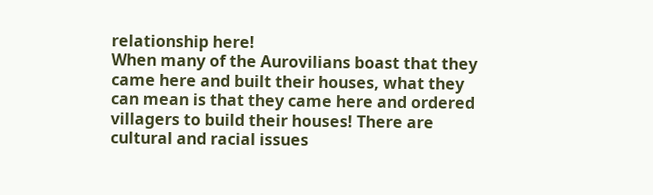relationship here!
When many of the Aurovilians boast that they came here and built their houses, what they can mean is that they came here and ordered villagers to build their houses! There are cultural and racial issues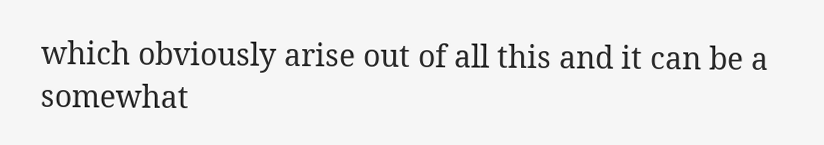which obviously arise out of all this and it can be a somewhat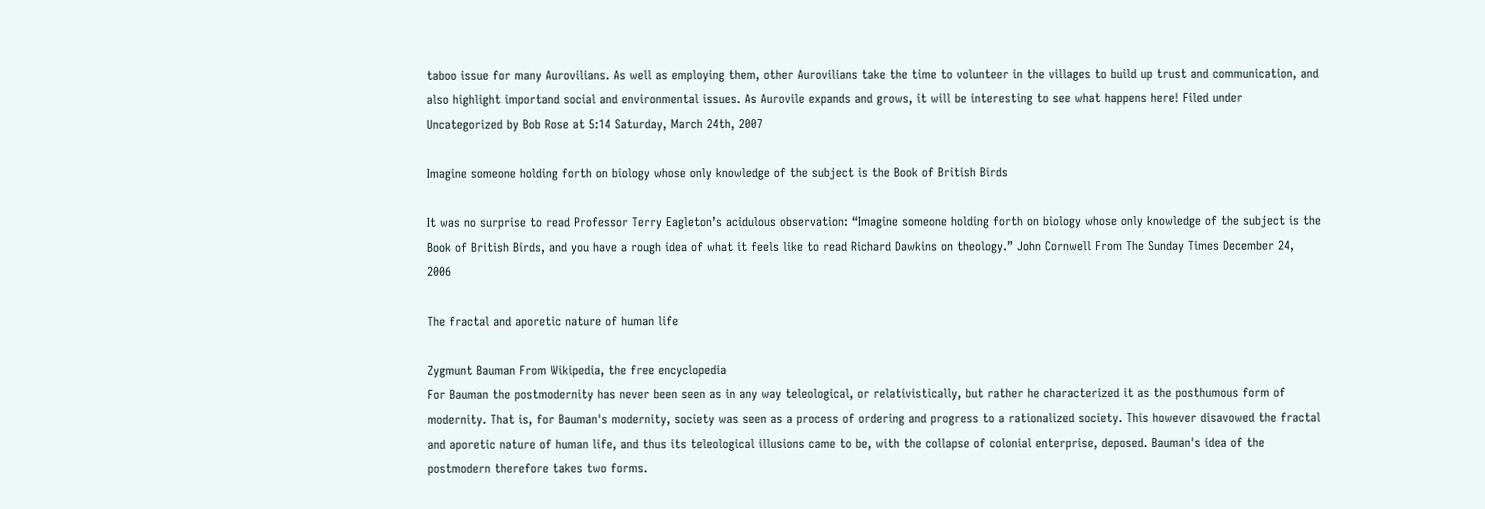taboo issue for many Aurovilians. As well as employing them, other Aurovilians take the time to volunteer in the villages to build up trust and communication, and also highlight importand social and environmental issues. As Aurovile expands and grows, it will be interesting to see what happens here! Filed under Uncategorized by Bob Rose at 5:14 Saturday, March 24th, 2007

Imagine someone holding forth on biology whose only knowledge of the subject is the Book of British Birds

It was no surprise to read Professor Terry Eagleton’s acidulous observation: “Imagine someone holding forth on biology whose only knowledge of the subject is the Book of British Birds, and you have a rough idea of what it feels like to read Richard Dawkins on theology.” John Cornwell From The Sunday Times December 24, 2006

The fractal and aporetic nature of human life

Zygmunt Bauman From Wikipedia, the free encyclopedia
For Bauman the postmodernity has never been seen as in any way teleological, or relativistically, but rather he characterized it as the posthumous form of modernity. That is, for Bauman's modernity, society was seen as a process of ordering and progress to a rationalized society. This however disavowed the fractal and aporetic nature of human life, and thus its teleological illusions came to be, with the collapse of colonial enterprise, deposed. Bauman's idea of the postmodern therefore takes two forms.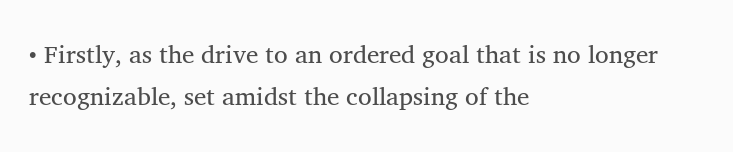• Firstly, as the drive to an ordered goal that is no longer recognizable, set amidst the collapsing of the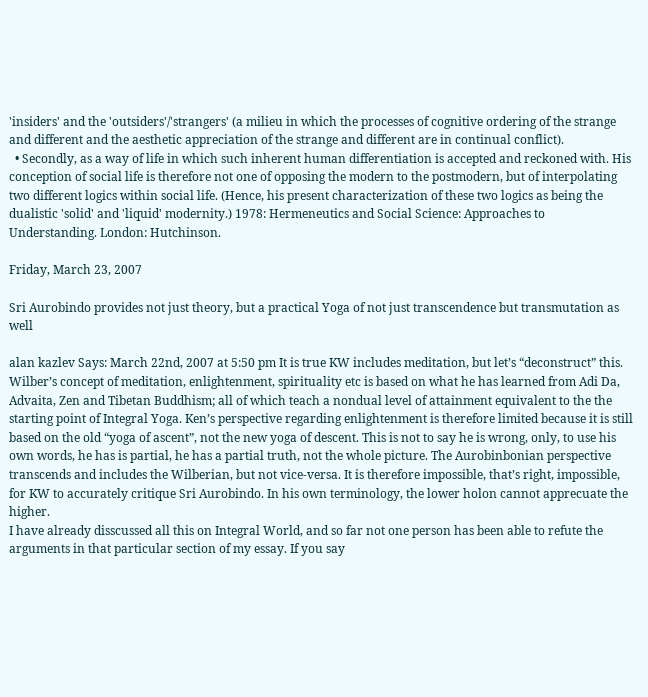'insiders' and the 'outsiders'/'strangers' (a milieu in which the processes of cognitive ordering of the strange and different and the aesthetic appreciation of the strange and different are in continual conflict).
  • Secondly, as a way of life in which such inherent human differentiation is accepted and reckoned with. His conception of social life is therefore not one of opposing the modern to the postmodern, but of interpolating two different logics within social life. (Hence, his present characterization of these two logics as being the dualistic 'solid' and 'liquid' modernity.) 1978: Hermeneutics and Social Science: Approaches to Understanding. London: Hutchinson.

Friday, March 23, 2007

Sri Aurobindo provides not just theory, but a practical Yoga of not just transcendence but transmutation as well

alan kazlev Says: March 22nd, 2007 at 5:50 pm It is true KW includes meditation, but let’s “deconstruct” this. Wilber’s concept of meditation, enlightenment, spirituality etc is based on what he has learned from Adi Da, Advaita, Zen and Tibetan Buddhism; all of which teach a nondual level of attainment equivalent to the the starting point of Integral Yoga. Ken’s perspective regarding enlightenment is therefore limited because it is still based on the old “yoga of ascent”, not the new yoga of descent. This is not to say he is wrong, only, to use his own words, he has is partial, he has a partial truth, not the whole picture. The Aurobinbonian perspective transcends and includes the Wilberian, but not vice-versa. It is therefore impossible, that’s right, impossible, for KW to accurately critique Sri Aurobindo. In his own terminology, the lower holon cannot apprecuate the higher.
I have already disscussed all this on Integral World, and so far not one person has been able to refute the arguments in that particular section of my essay. If you say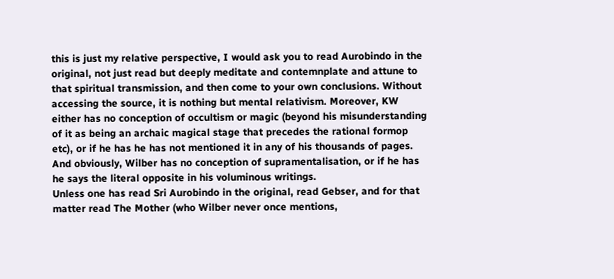this is just my relative perspective, I would ask you to read Aurobindo in the original, not just read but deeply meditate and contemnplate and attune to that spiritual transmission, and then come to your own conclusions. Without accessing the source, it is nothing but mental relativism. Moreover, KW either has no conception of occultism or magic (beyond his misunderstanding of it as being an archaic magical stage that precedes the rational formop etc), or if he has he has not mentioned it in any of his thousands of pages. And obviously, Wilber has no conception of supramentalisation, or if he has he says the literal opposite in his voluminous writings.
Unless one has read Sri Aurobindo in the original, read Gebser, and for that matter read The Mother (who Wilber never once mentions,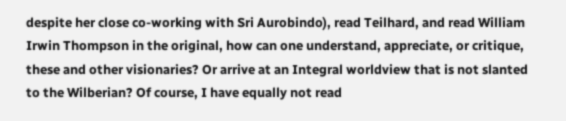despite her close co-working with Sri Aurobindo), read Teilhard, and read William Irwin Thompson in the original, how can one understand, appreciate, or critique, these and other visionaries? Or arrive at an Integral worldview that is not slanted to the Wilberian? Of course, I have equally not read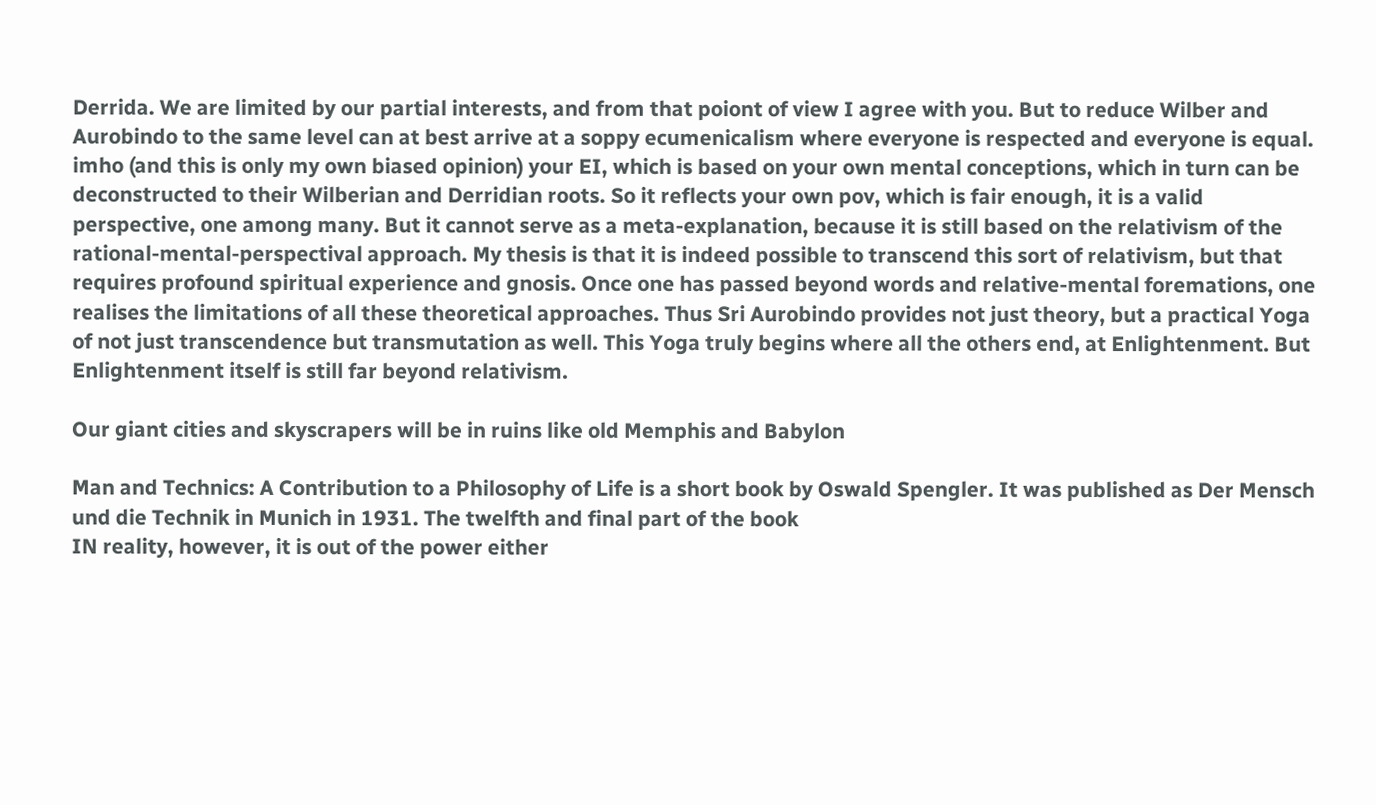Derrida. We are limited by our partial interests, and from that poiont of view I agree with you. But to reduce Wilber and Aurobindo to the same level can at best arrive at a soppy ecumenicalism where everyone is respected and everyone is equal.
imho (and this is only my own biased opinion) your EI, which is based on your own mental conceptions, which in turn can be deconstructed to their Wilberian and Derridian roots. So it reflects your own pov, which is fair enough, it is a valid perspective, one among many. But it cannot serve as a meta-explanation, because it is still based on the relativism of the rational-mental-perspectival approach. My thesis is that it is indeed possible to transcend this sort of relativism, but that requires profound spiritual experience and gnosis. Once one has passed beyond words and relative-mental foremations, one realises the limitations of all these theoretical approaches. Thus Sri Aurobindo provides not just theory, but a practical Yoga of not just transcendence but transmutation as well. This Yoga truly begins where all the others end, at Enlightenment. But Enlightenment itself is still far beyond relativism.

Our giant cities and skyscrapers will be in ruins like old Memphis and Babylon

Man and Technics: A Contribution to a Philosophy of Life is a short book by Oswald Spengler. It was published as Der Mensch und die Technik in Munich in 1931. The twelfth and final part of the book
IN reality, however, it is out of the power either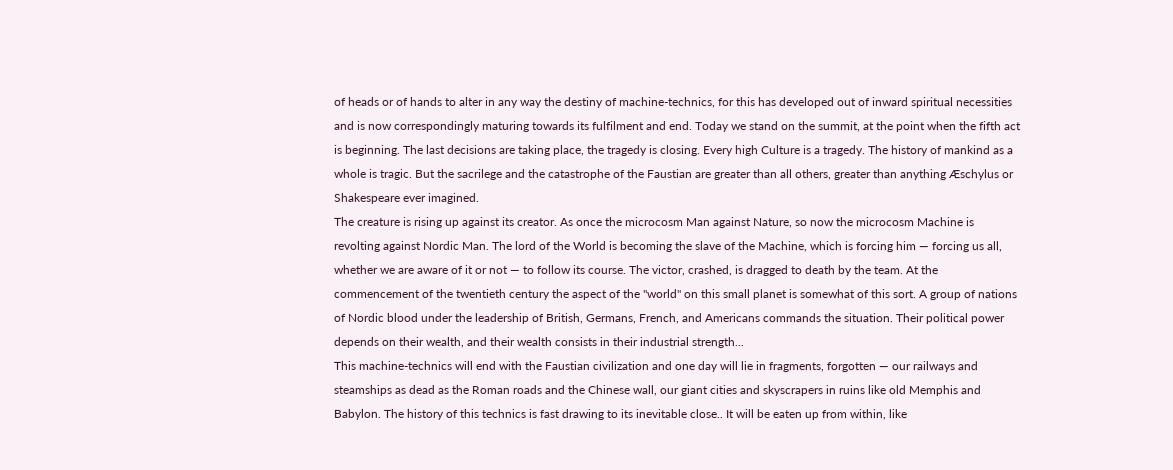of heads or of hands to alter in any way the destiny of machine-technics, for this has developed out of inward spiritual necessities and is now correspondingly maturing towards its fulfilment and end. Today we stand on the summit, at the point when the fifth act is beginning. The last decisions are taking place, the tragedy is closing. Every high Culture is a tragedy. The history of mankind as a whole is tragic. But the sacrilege and the catastrophe of the Faustian are greater than all others, greater than anything Æschylus or Shakespeare ever imagined.
The creature is rising up against its creator. As once the microcosm Man against Nature, so now the microcosm Machine is revolting against Nordic Man. The lord of the World is becoming the slave of the Machine, which is forcing him — forcing us all, whether we are aware of it or not — to follow its course. The victor, crashed, is dragged to death by the team. At the commencement of the twentieth century the aspect of the "world" on this small planet is somewhat of this sort. A group of nations of Nordic blood under the leadership of British, Germans, French, and Americans commands the situation. Their political power depends on their wealth, and their wealth consists in their industrial strength...
This machine-technics will end with the Faustian civilization and one day will lie in fragments, forgotten — our railways and steamships as dead as the Roman roads and the Chinese wall, our giant cities and skyscrapers in ruins like old Memphis and Babylon. The history of this technics is fast drawing to its inevitable close.. It will be eaten up from within, like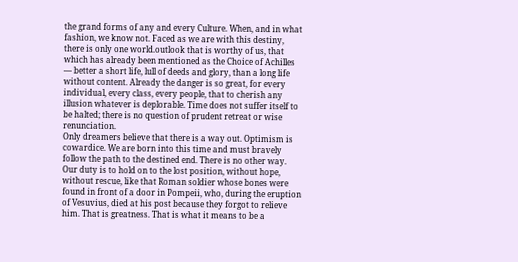the grand forms of any and every Culture. When, and in what fashion, we know not. Faced as we are with this destiny, there is only one world.outlook that is worthy of us, that which has already been mentioned as the Choice of Achilles — better a short life, lull of deeds and glory, than a long life without content. Already the danger is so great, for every individual, every class, every people, that to cherish any illusion whatever is deplorable. Time does not suffer itself to be halted; there is no question of prudent retreat or wise renunciation.
Only dreamers believe that there is a way out. Optimism is cowardice. We are born into this time and must bravely follow the path to the destined end. There is no other way. Our duty is to hold on to the lost position, without hope, without rescue, like that Roman soldier whose bones were found in front of a door in Pompeii, who, during the eruption of Vesuvius, died at his post because they forgot to relieve him. That is greatness. That is what it means to be a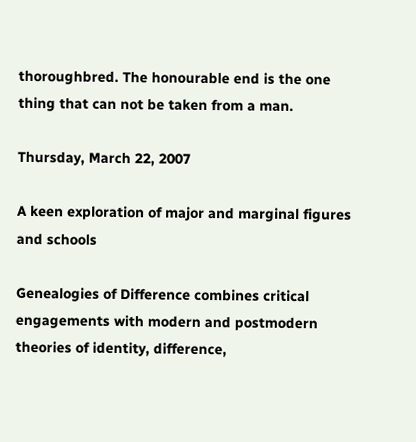thoroughbred. The honourable end is the one thing that can not be taken from a man.

Thursday, March 22, 2007

A keen exploration of major and marginal figures and schools

Genealogies of Difference combines critical engagements with modern and postmodern theories of identity, difference,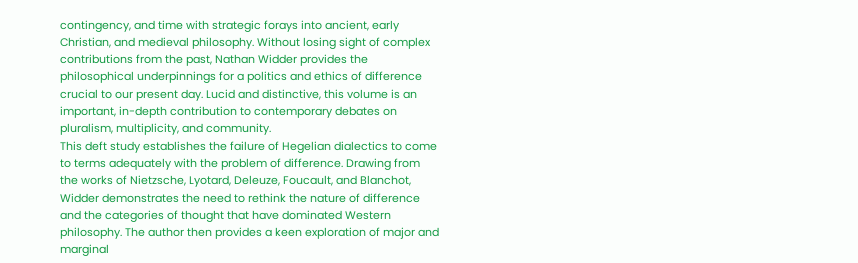contingency, and time with strategic forays into ancient, early Christian, and medieval philosophy. Without losing sight of complex contributions from the past, Nathan Widder provides the philosophical underpinnings for a politics and ethics of difference crucial to our present day. Lucid and distinctive, this volume is an important, in-depth contribution to contemporary debates on pluralism, multiplicity, and community.
This deft study establishes the failure of Hegelian dialectics to come to terms adequately with the problem of difference. Drawing from the works of Nietzsche, Lyotard, Deleuze, Foucault, and Blanchot, Widder demonstrates the need to rethink the nature of difference and the categories of thought that have dominated Western philosophy. The author then provides a keen exploration of major and marginal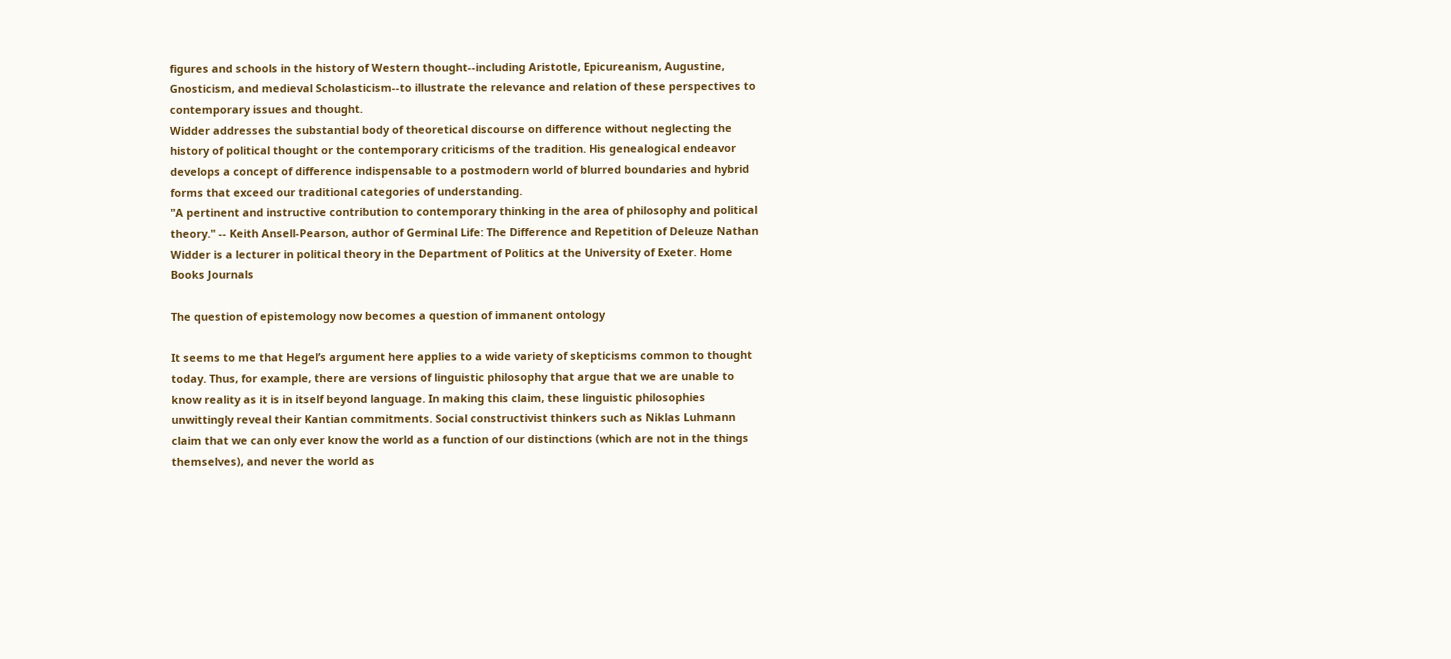figures and schools in the history of Western thought--including Aristotle, Epicureanism, Augustine, Gnosticism, and medieval Scholasticism--to illustrate the relevance and relation of these perspectives to contemporary issues and thought.
Widder addresses the substantial body of theoretical discourse on difference without neglecting the history of political thought or the contemporary criticisms of the tradition. His genealogical endeavor develops a concept of difference indispensable to a postmodern world of blurred boundaries and hybrid forms that exceed our traditional categories of understanding.
"A pertinent and instructive contribution to contemporary thinking in the area of philosophy and political theory." -- Keith Ansell-Pearson, author of Germinal Life: The Difference and Repetition of Deleuze Nathan Widder is a lecturer in political theory in the Department of Politics at the University of Exeter. Home Books Journals

The question of epistemology now becomes a question of immanent ontology

It seems to me that Hegel’s argument here applies to a wide variety of skepticisms common to thought today. Thus, for example, there are versions of linguistic philosophy that argue that we are unable to know reality as it is in itself beyond language. In making this claim, these linguistic philosophies unwittingly reveal their Kantian commitments. Social constructivist thinkers such as Niklas Luhmann claim that we can only ever know the world as a function of our distinctions (which are not in the things themselves), and never the world as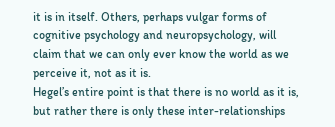it is in itself. Others, perhaps vulgar forms of cognitive psychology and neuropsychology, will claim that we can only ever know the world as we perceive it, not as it is.
Hegel’s entire point is that there is no world as it is, but rather there is only these inter-relationships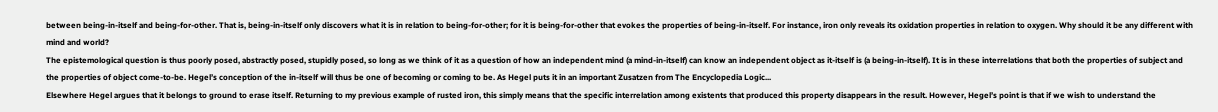between being-in-itself and being-for-other. That is, being-in-itself only discovers what it is in relation to being-for-other; for it is being-for-other that evokes the properties of being-in-itself. For instance, iron only reveals its oxidation properties in relation to oxygen. Why should it be any different with mind and world?
The epistemological question is thus poorly posed, abstractly posed, stupidly posed, so long as we think of it as a question of how an independent mind (a mind-in-itself) can know an independent object as it-itself is (a being-in-itself). It is in these interrelations that both the properties of subject and the properties of object come-to-be. Hegel’s conception of the in-itself will thus be one of becoming or coming to be. As Hegel puts it in an important Zusatzen from The Encyclopedia Logic...
Elsewhere Hegel argues that it belongs to ground to erase itself. Returning to my previous example of rusted iron, this simply means that the specific interrelation among existents that produced this property disappears in the result. However, Hegel’s point is that if we wish to understand the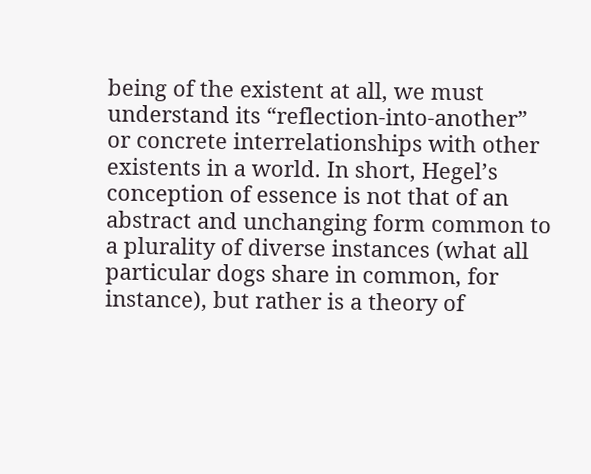being of the existent at all, we must understand its “reflection-into-another” or concrete interrelationships with other existents in a world. In short, Hegel’s conception of essence is not that of an abstract and unchanging form common to a plurality of diverse instances (what all particular dogs share in common, for instance), but rather is a theory of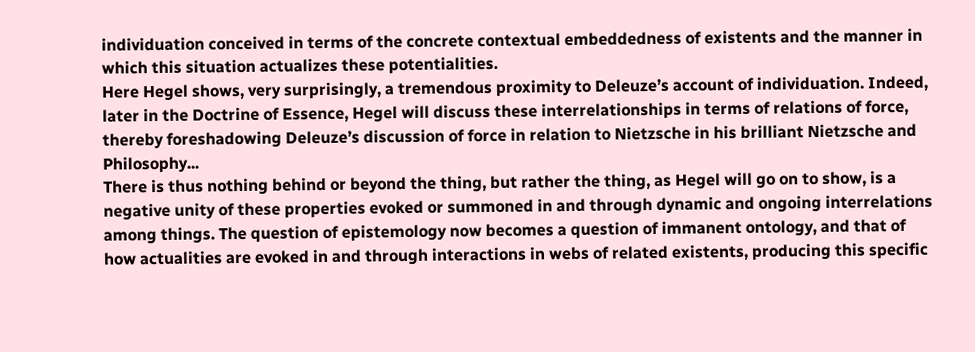individuation conceived in terms of the concrete contextual embeddedness of existents and the manner in which this situation actualizes these potentialities.
Here Hegel shows, very surprisingly, a tremendous proximity to Deleuze’s account of individuation. Indeed, later in the Doctrine of Essence, Hegel will discuss these interrelationships in terms of relations of force, thereby foreshadowing Deleuze’s discussion of force in relation to Nietzsche in his brilliant Nietzsche and Philosophy...
There is thus nothing behind or beyond the thing, but rather the thing, as Hegel will go on to show, is a negative unity of these properties evoked or summoned in and through dynamic and ongoing interrelations among things. The question of epistemology now becomes a question of immanent ontology, and that of how actualities are evoked in and through interactions in webs of related existents, producing this specific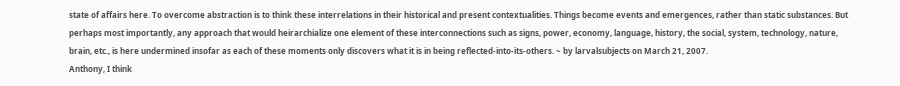state of affairs here. To overcome abstraction is to think these interrelations in their historical and present contextualities. Things become events and emergences, rather than static substances. But perhaps most importantly, any approach that would heirarchialize one element of these interconnections such as signs, power, economy, language, history, the social, system, technology, nature, brain, etc., is here undermined insofar as each of these moments only discovers what it is in being reflected-into-its-others. ~ by larvalsubjects on March 21, 2007.
Anthony, I think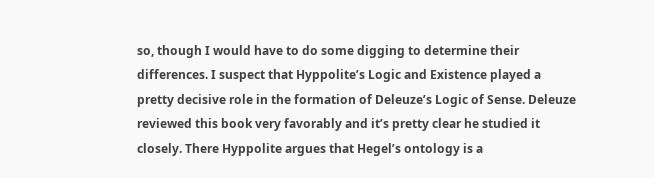so, though I would have to do some digging to determine their differences. I suspect that Hyppolite’s Logic and Existence played a pretty decisive role in the formation of Deleuze’s Logic of Sense. Deleuze reviewed this book very favorably and it’s pretty clear he studied it closely. There Hyppolite argues that Hegel’s ontology is a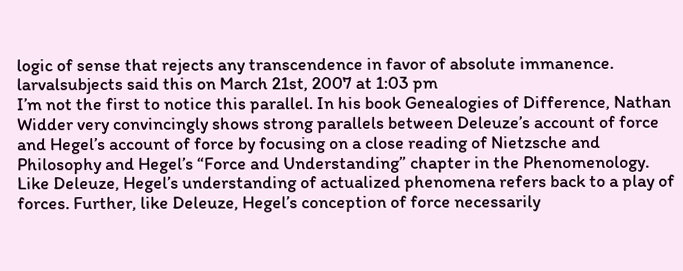logic of sense that rejects any transcendence in favor of absolute immanence. larvalsubjects said this on March 21st, 2007 at 1:03 pm
I’m not the first to notice this parallel. In his book Genealogies of Difference, Nathan Widder very convincingly shows strong parallels between Deleuze’s account of force and Hegel’s account of force by focusing on a close reading of Nietzsche and Philosophy and Hegel’s “Force and Understanding” chapter in the Phenomenology. Like Deleuze, Hegel’s understanding of actualized phenomena refers back to a play of forces. Further, like Deleuze, Hegel’s conception of force necessarily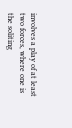involves a play of at least two forces, where one is the soliting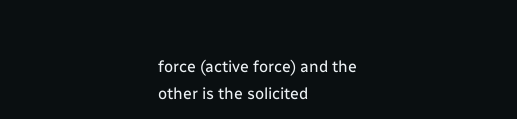force (active force) and the other is the solicited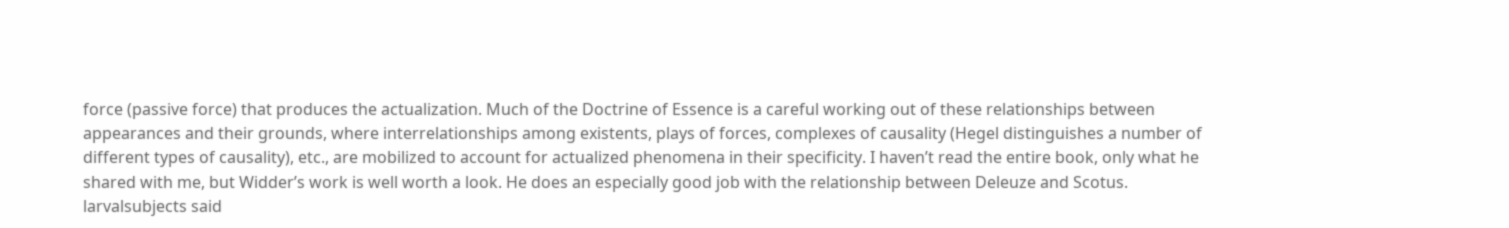force (passive force) that produces the actualization. Much of the Doctrine of Essence is a careful working out of these relationships between appearances and their grounds, where interrelationships among existents, plays of forces, complexes of causality (Hegel distinguishes a number of different types of causality), etc., are mobilized to account for actualized phenomena in their specificity. I haven’t read the entire book, only what he shared with me, but Widder’s work is well worth a look. He does an especially good job with the relationship between Deleuze and Scotus.
larvalsubjects said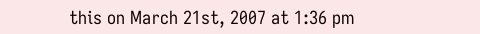this on March 21st, 2007 at 1:36 pm